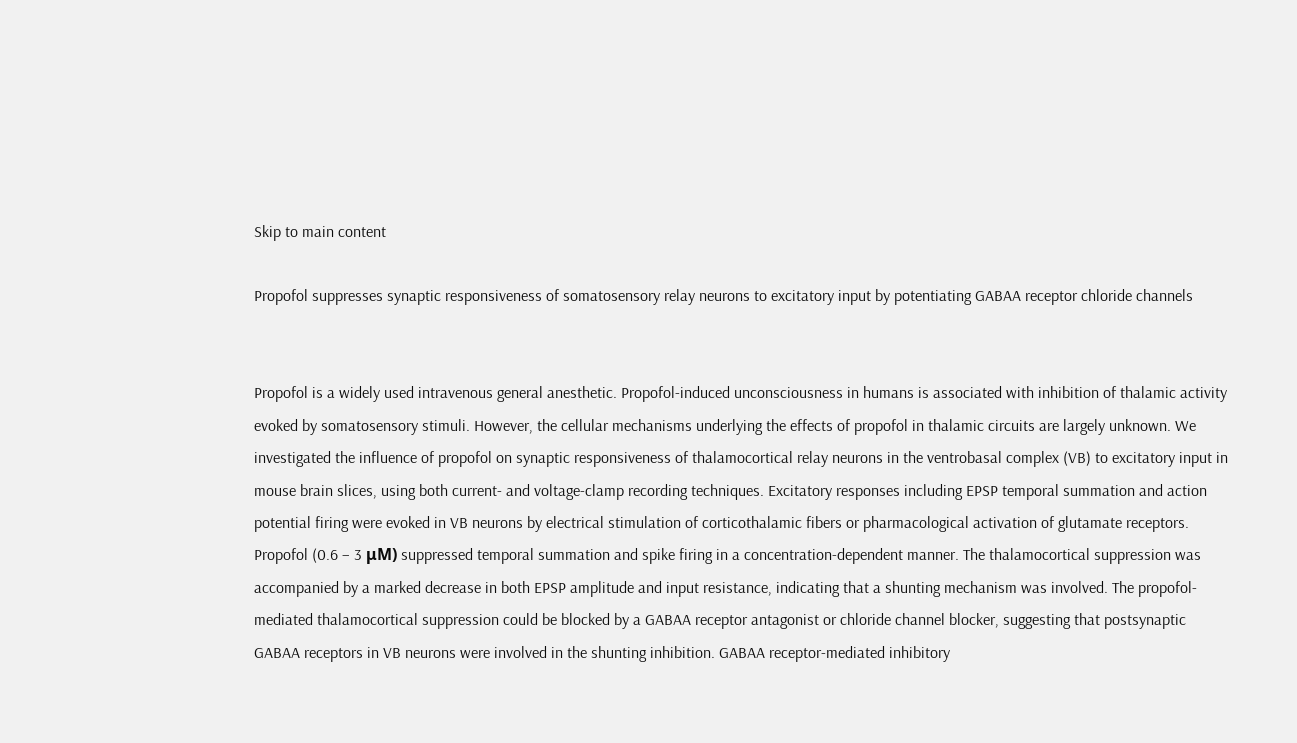Skip to main content

Propofol suppresses synaptic responsiveness of somatosensory relay neurons to excitatory input by potentiating GABAA receptor chloride channels


Propofol is a widely used intravenous general anesthetic. Propofol-induced unconsciousness in humans is associated with inhibition of thalamic activity evoked by somatosensory stimuli. However, the cellular mechanisms underlying the effects of propofol in thalamic circuits are largely unknown. We investigated the influence of propofol on synaptic responsiveness of thalamocortical relay neurons in the ventrobasal complex (VB) to excitatory input in mouse brain slices, using both current- and voltage-clamp recording techniques. Excitatory responses including EPSP temporal summation and action potential firing were evoked in VB neurons by electrical stimulation of corticothalamic fibers or pharmacological activation of glutamate receptors. Propofol (0.6 – 3 μM) suppressed temporal summation and spike firing in a concentration-dependent manner. The thalamocortical suppression was accompanied by a marked decrease in both EPSP amplitude and input resistance, indicating that a shunting mechanism was involved. The propofol-mediated thalamocortical suppression could be blocked by a GABAA receptor antagonist or chloride channel blocker, suggesting that postsynaptic GABAA receptors in VB neurons were involved in the shunting inhibition. GABAA receptor-mediated inhibitory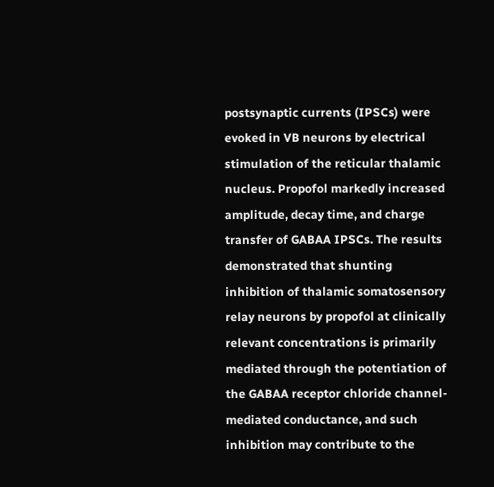postsynaptic currents (IPSCs) were evoked in VB neurons by electrical stimulation of the reticular thalamic nucleus. Propofol markedly increased amplitude, decay time, and charge transfer of GABAA IPSCs. The results demonstrated that shunting inhibition of thalamic somatosensory relay neurons by propofol at clinically relevant concentrations is primarily mediated through the potentiation of the GABAA receptor chloride channel-mediated conductance, and such inhibition may contribute to the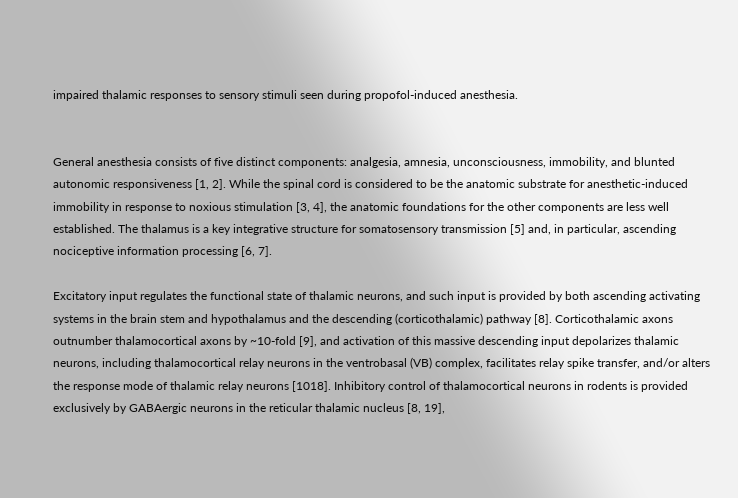impaired thalamic responses to sensory stimuli seen during propofol-induced anesthesia.


General anesthesia consists of five distinct components: analgesia, amnesia, unconsciousness, immobility, and blunted autonomic responsiveness [1, 2]. While the spinal cord is considered to be the anatomic substrate for anesthetic-induced immobility in response to noxious stimulation [3, 4], the anatomic foundations for the other components are less well established. The thalamus is a key integrative structure for somatosensory transmission [5] and, in particular, ascending nociceptive information processing [6, 7].

Excitatory input regulates the functional state of thalamic neurons, and such input is provided by both ascending activating systems in the brain stem and hypothalamus and the descending (corticothalamic) pathway [8]. Corticothalamic axons outnumber thalamocortical axons by ~10-fold [9], and activation of this massive descending input depolarizes thalamic neurons, including thalamocortical relay neurons in the ventrobasal (VB) complex, facilitates relay spike transfer, and/or alters the response mode of thalamic relay neurons [1018]. Inhibitory control of thalamocortical neurons in rodents is provided exclusively by GABAergic neurons in the reticular thalamic nucleus [8, 19],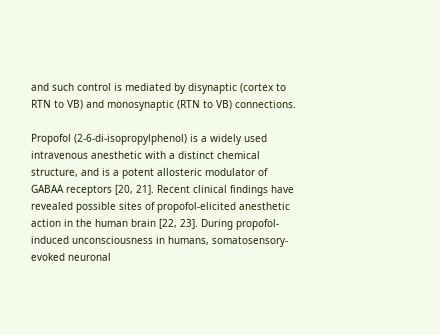and such control is mediated by disynaptic (cortex to RTN to VB) and monosynaptic (RTN to VB) connections.

Propofol (2-6-di-isopropylphenol) is a widely used intravenous anesthetic with a distinct chemical structure, and is a potent allosteric modulator of GABAA receptors [20, 21]. Recent clinical findings have revealed possible sites of propofol-elicited anesthetic action in the human brain [22, 23]. During propofol-induced unconsciousness in humans, somatosensory-evoked neuronal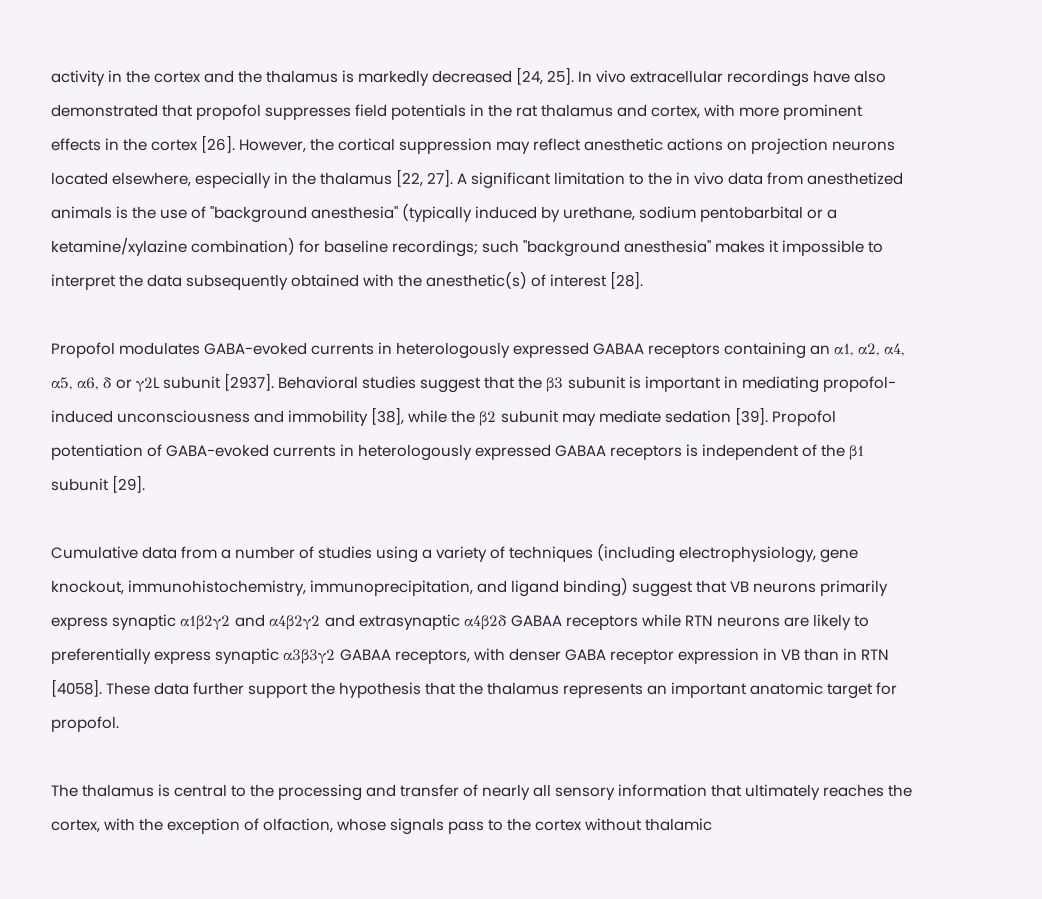activity in the cortex and the thalamus is markedly decreased [24, 25]. In vivo extracellular recordings have also demonstrated that propofol suppresses field potentials in the rat thalamus and cortex, with more prominent effects in the cortex [26]. However, the cortical suppression may reflect anesthetic actions on projection neurons located elsewhere, especially in the thalamus [22, 27]. A significant limitation to the in vivo data from anesthetized animals is the use of "background anesthesia" (typically induced by urethane, sodium pentobarbital or a ketamine/xylazine combination) for baseline recordings; such "background anesthesia" makes it impossible to interpret the data subsequently obtained with the anesthetic(s) of interest [28].

Propofol modulates GABA-evoked currents in heterologously expressed GABAA receptors containing an α1, α2, α4, α5, α6, δ or γ2L subunit [2937]. Behavioral studies suggest that the β3 subunit is important in mediating propofol-induced unconsciousness and immobility [38], while the β2 subunit may mediate sedation [39]. Propofol potentiation of GABA-evoked currents in heterologously expressed GABAA receptors is independent of the β1 subunit [29].

Cumulative data from a number of studies using a variety of techniques (including electrophysiology, gene knockout, immunohistochemistry, immunoprecipitation, and ligand binding) suggest that VB neurons primarily express synaptic α1β2γ2 and α4β2γ2 and extrasynaptic α4β2δ GABAA receptors while RTN neurons are likely to preferentially express synaptic α3β3γ2 GABAA receptors, with denser GABA receptor expression in VB than in RTN [4058]. These data further support the hypothesis that the thalamus represents an important anatomic target for propofol.

The thalamus is central to the processing and transfer of nearly all sensory information that ultimately reaches the cortex, with the exception of olfaction, whose signals pass to the cortex without thalamic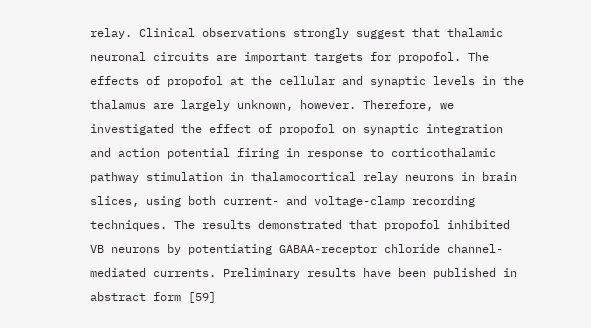relay. Clinical observations strongly suggest that thalamic neuronal circuits are important targets for propofol. The effects of propofol at the cellular and synaptic levels in the thalamus are largely unknown, however. Therefore, we investigated the effect of propofol on synaptic integration and action potential firing in response to corticothalamic pathway stimulation in thalamocortical relay neurons in brain slices, using both current- and voltage-clamp recording techniques. The results demonstrated that propofol inhibited VB neurons by potentiating GABAA-receptor chloride channel-mediated currents. Preliminary results have been published in abstract form [59]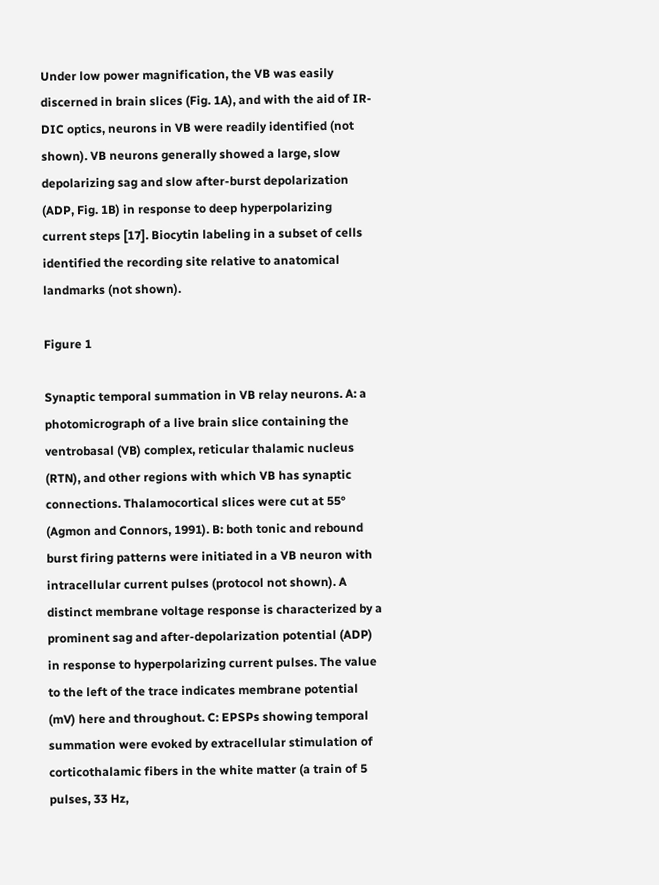Under low power magnification, the VB was easily discerned in brain slices (Fig. 1A), and with the aid of IR-DIC optics, neurons in VB were readily identified (not shown). VB neurons generally showed a large, slow depolarizing sag and slow after-burst depolarization (ADP, Fig. 1B) in response to deep hyperpolarizing current steps [17]. Biocytin labeling in a subset of cells identified the recording site relative to anatomical landmarks (not shown).

Figure 1

Synaptic temporal summation in VB relay neurons. A: a photomicrograph of a live brain slice containing the ventrobasal (VB) complex, reticular thalamic nucleus (RTN), and other regions with which VB has synaptic connections. Thalamocortical slices were cut at 55° (Agmon and Connors, 1991). B: both tonic and rebound burst firing patterns were initiated in a VB neuron with intracellular current pulses (protocol not shown). A distinct membrane voltage response is characterized by a prominent sag and after-depolarization potential (ADP) in response to hyperpolarizing current pulses. The value to the left of the trace indicates membrane potential (mV) here and throughout. C: EPSPs showing temporal summation were evoked by extracellular stimulation of corticothalamic fibers in the white matter (a train of 5 pulses, 33 Hz,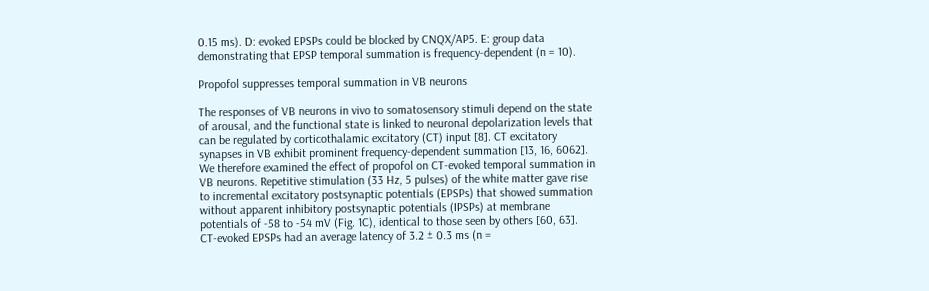0.15 ms). D: evoked EPSPs could be blocked by CNQX/AP5. E: group data demonstrating that EPSP temporal summation is frequency-dependent (n = 10).

Propofol suppresses temporal summation in VB neurons

The responses of VB neurons in vivo to somatosensory stimuli depend on the state of arousal, and the functional state is linked to neuronal depolarization levels that can be regulated by corticothalamic excitatory (CT) input [8]. CT excitatory synapses in VB exhibit prominent frequency-dependent summation [13, 16, 6062]. We therefore examined the effect of propofol on CT-evoked temporal summation in VB neurons. Repetitive stimulation (33 Hz, 5 pulses) of the white matter gave rise to incremental excitatory postsynaptic potentials (EPSPs) that showed summation without apparent inhibitory postsynaptic potentials (IPSPs) at membrane potentials of -58 to -54 mV (Fig. 1C), identical to those seen by others [60, 63]. CT-evoked EPSPs had an average latency of 3.2 ± 0.3 ms (n =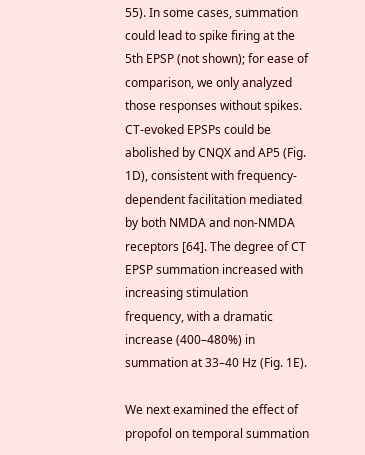55). In some cases, summation could lead to spike firing at the 5th EPSP (not shown); for ease of comparison, we only analyzed those responses without spikes. CT-evoked EPSPs could be abolished by CNQX and AP5 (Fig. 1D), consistent with frequency-dependent facilitation mediated by both NMDA and non-NMDA receptors [64]. The degree of CT EPSP summation increased with increasing stimulation frequency, with a dramatic increase (400–480%) in summation at 33–40 Hz (Fig. 1E).

We next examined the effect of propofol on temporal summation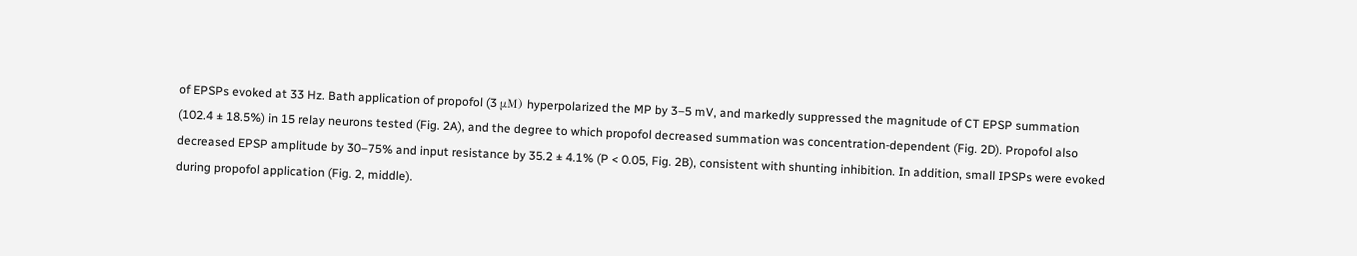of EPSPs evoked at 33 Hz. Bath application of propofol (3 μM) hyperpolarized the MP by 3–5 mV, and markedly suppressed the magnitude of CT EPSP summation (102.4 ± 18.5%) in 15 relay neurons tested (Fig. 2A), and the degree to which propofol decreased summation was concentration-dependent (Fig. 2D). Propofol also decreased EPSP amplitude by 30–75% and input resistance by 35.2 ± 4.1% (P < 0.05, Fig. 2B), consistent with shunting inhibition. In addition, small IPSPs were evoked during propofol application (Fig. 2, middle).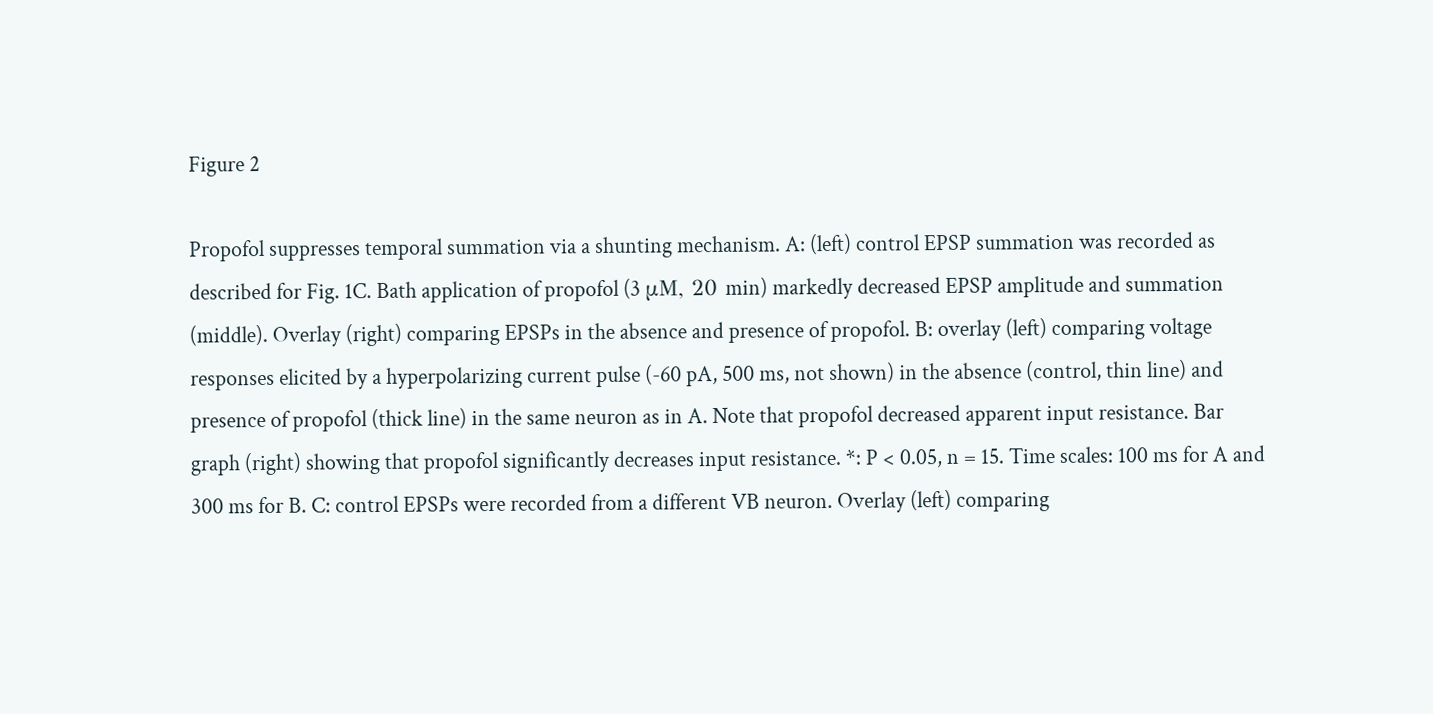Figure 2

Propofol suppresses temporal summation via a shunting mechanism. A: (left) control EPSP summation was recorded as described for Fig. 1C. Bath application of propofol (3 μM, 20 min) markedly decreased EPSP amplitude and summation (middle). Overlay (right) comparing EPSPs in the absence and presence of propofol. B: overlay (left) comparing voltage responses elicited by a hyperpolarizing current pulse (-60 pA, 500 ms, not shown) in the absence (control, thin line) and presence of propofol (thick line) in the same neuron as in A. Note that propofol decreased apparent input resistance. Bar graph (right) showing that propofol significantly decreases input resistance. *: P < 0.05, n = 15. Time scales: 100 ms for A and 300 ms for B. C: control EPSPs were recorded from a different VB neuron. Overlay (left) comparing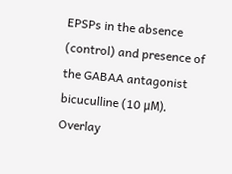EPSPs in the absence (control) and presence of the GABAA antagonist bicuculline (10 μM). Overlay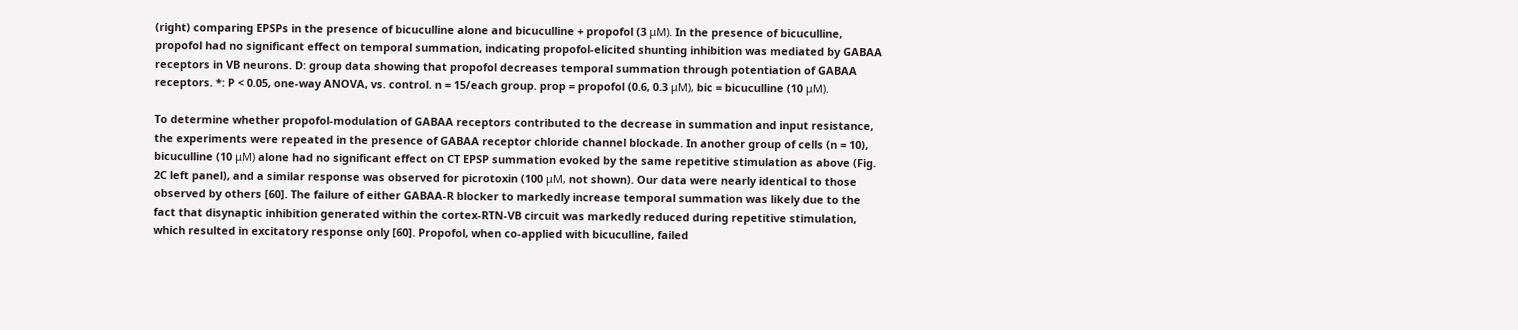(right) comparing EPSPs in the presence of bicuculline alone and bicuculline + propofol (3 μM). In the presence of bicuculline, propofol had no significant effect on temporal summation, indicating propofol-elicited shunting inhibition was mediated by GABAA receptors in VB neurons. D: group data showing that propofol decreases temporal summation through potentiation of GABAA receptors. *: P < 0.05, one-way ANOVA, vs. control. n = 15/each group. prop = propofol (0.6, 0.3 μM), bic = bicuculline (10 μM).

To determine whether propofol-modulation of GABAA receptors contributed to the decrease in summation and input resistance, the experiments were repeated in the presence of GABAA receptor chloride channel blockade. In another group of cells (n = 10), bicuculline (10 μM) alone had no significant effect on CT EPSP summation evoked by the same repetitive stimulation as above (Fig. 2C left panel), and a similar response was observed for picrotoxin (100 μM, not shown). Our data were nearly identical to those observed by others [60]. The failure of either GABAA-R blocker to markedly increase temporal summation was likely due to the fact that disynaptic inhibition generated within the cortex-RTN-VB circuit was markedly reduced during repetitive stimulation, which resulted in excitatory response only [60]. Propofol, when co-applied with bicuculline, failed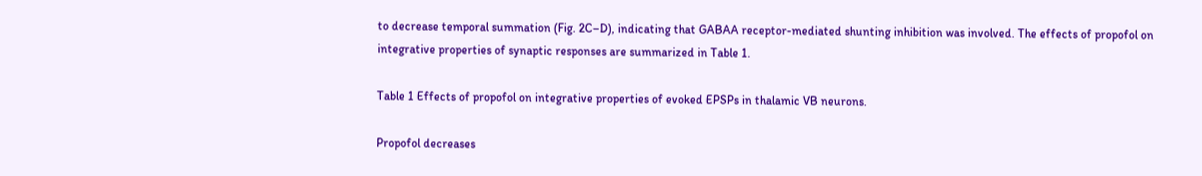to decrease temporal summation (Fig. 2C–D), indicating that GABAA receptor-mediated shunting inhibition was involved. The effects of propofol on integrative properties of synaptic responses are summarized in Table 1.

Table 1 Effects of propofol on integrative properties of evoked EPSPs in thalamic VB neurons.

Propofol decreases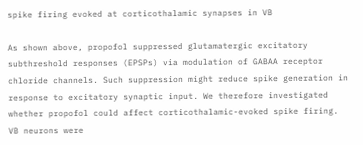spike firing evoked at corticothalamic synapses in VB

As shown above, propofol suppressed glutamatergic excitatory subthreshold responses (EPSPs) via modulation of GABAA receptor chloride channels. Such suppression might reduce spike generation in response to excitatory synaptic input. We therefore investigated whether propofol could affect corticothalamic-evoked spike firing. VB neurons were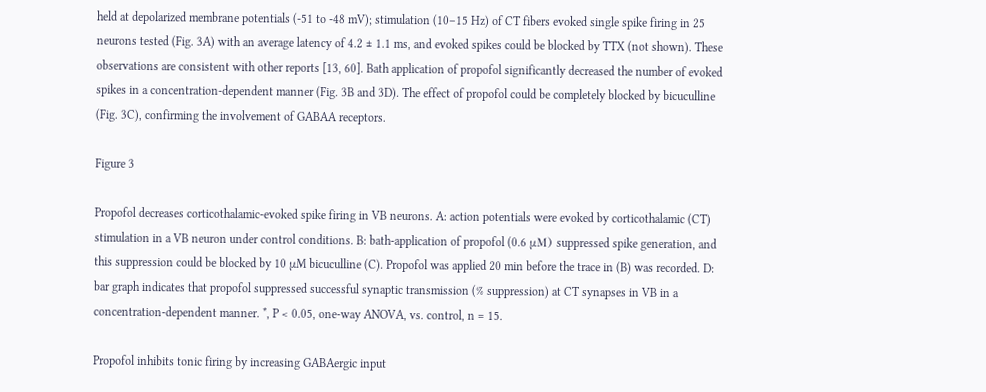held at depolarized membrane potentials (-51 to -48 mV); stimulation (10–15 Hz) of CT fibers evoked single spike firing in 25 neurons tested (Fig. 3A) with an average latency of 4.2 ± 1.1 ms, and evoked spikes could be blocked by TTX (not shown). These observations are consistent with other reports [13, 60]. Bath application of propofol significantly decreased the number of evoked spikes in a concentration-dependent manner (Fig. 3B and 3D). The effect of propofol could be completely blocked by bicuculline (Fig. 3C), confirming the involvement of GABAA receptors.

Figure 3

Propofol decreases corticothalamic-evoked spike firing in VB neurons. A: action potentials were evoked by corticothalamic (CT) stimulation in a VB neuron under control conditions. B: bath-application of propofol (0.6 μM) suppressed spike generation, and this suppression could be blocked by 10 μM bicuculline (C). Propofol was applied 20 min before the trace in (B) was recorded. D: bar graph indicates that propofol suppressed successful synaptic transmission (% suppression) at CT synapses in VB in a concentration-dependent manner. *, P < 0.05, one-way ANOVA, vs. control, n = 15.

Propofol inhibits tonic firing by increasing GABAergic input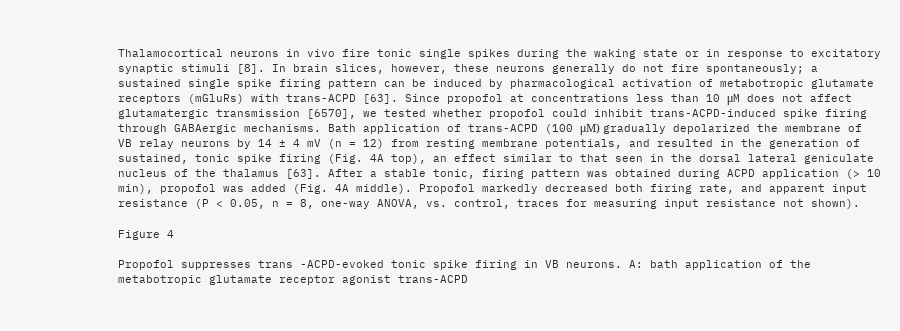Thalamocortical neurons in vivo fire tonic single spikes during the waking state or in response to excitatory synaptic stimuli [8]. In brain slices, however, these neurons generally do not fire spontaneously; a sustained single spike firing pattern can be induced by pharmacological activation of metabotropic glutamate receptors (mGluRs) with trans-ACPD [63]. Since propofol at concentrations less than 10 μM does not affect glutamatergic transmission [6570], we tested whether propofol could inhibit trans-ACPD-induced spike firing through GABAergic mechanisms. Bath application of trans-ACPD (100 μM) gradually depolarized the membrane of VB relay neurons by 14 ± 4 mV (n = 12) from resting membrane potentials, and resulted in the generation of sustained, tonic spike firing (Fig. 4A top), an effect similar to that seen in the dorsal lateral geniculate nucleus of the thalamus [63]. After a stable tonic, firing pattern was obtained during ACPD application (> 10 min), propofol was added (Fig. 4A middle). Propofol markedly decreased both firing rate, and apparent input resistance (P < 0.05, n = 8, one-way ANOVA, vs. control, traces for measuring input resistance not shown).

Figure 4

Propofol suppresses trans -ACPD-evoked tonic spike firing in VB neurons. A: bath application of the metabotropic glutamate receptor agonist trans-ACPD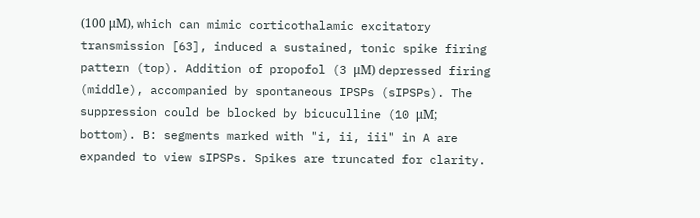(100 μM), which can mimic corticothalamic excitatory transmission [63], induced a sustained, tonic spike firing pattern (top). Addition of propofol (3 μM) depressed firing (middle), accompanied by spontaneous IPSPs (sIPSPs). The suppression could be blocked by bicuculline (10 μM; bottom). B: segments marked with "i, ii, iii" in A are expanded to view sIPSPs. Spikes are truncated for clarity.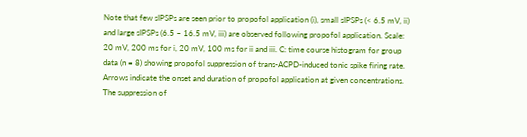Note that few sIPSPs are seen prior to propofol application (i), small sIPSPs (< 6.5 mV, ii) and large sIPSPs (6.5 – 16.5 mV, iii) are observed following propofol application. Scale: 20 mV, 200 ms for i, 20 mV, 100 ms for ii and iii. C: time course histogram for group data (n = 8) showing propofol suppression of trans-ACPD-induced tonic spike firing rate. Arrows indicate the onset and duration of propofol application at given concentrations. The suppression of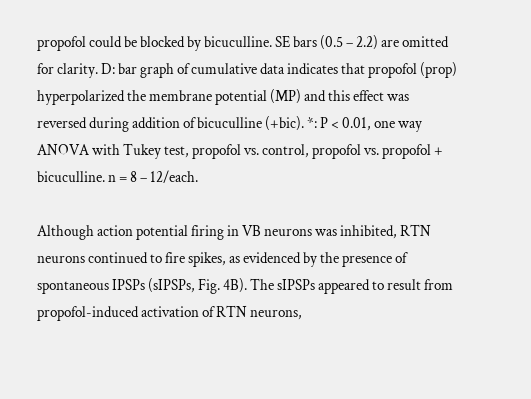propofol could be blocked by bicuculline. SE bars (0.5 – 2.2) are omitted for clarity. D: bar graph of cumulative data indicates that propofol (prop) hyperpolarized the membrane potential (MP) and this effect was reversed during addition of bicuculline (+bic). *: P < 0.01, one way ANOVA with Tukey test, propofol vs. control, propofol vs. propofol + bicuculline. n = 8 – 12/each.

Although action potential firing in VB neurons was inhibited, RTN neurons continued to fire spikes, as evidenced by the presence of spontaneous IPSPs (sIPSPs, Fig. 4B). The sIPSPs appeared to result from propofol-induced activation of RTN neurons,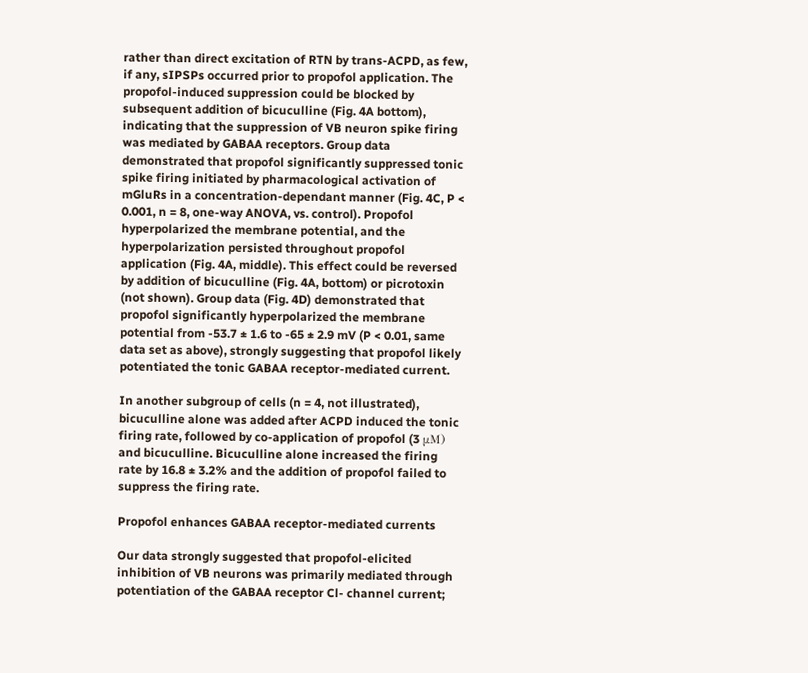rather than direct excitation of RTN by trans-ACPD, as few, if any, sIPSPs occurred prior to propofol application. The propofol-induced suppression could be blocked by subsequent addition of bicuculline (Fig. 4A bottom), indicating that the suppression of VB neuron spike firing was mediated by GABAA receptors. Group data demonstrated that propofol significantly suppressed tonic spike firing initiated by pharmacological activation of mGluRs in a concentration-dependant manner (Fig. 4C, P < 0.001, n = 8, one-way ANOVA, vs. control). Propofol hyperpolarized the membrane potential, and the hyperpolarization persisted throughout propofol application (Fig. 4A, middle). This effect could be reversed by addition of bicuculline (Fig. 4A, bottom) or picrotoxin (not shown). Group data (Fig. 4D) demonstrated that propofol significantly hyperpolarized the membrane potential from -53.7 ± 1.6 to -65 ± 2.9 mV (P < 0.01, same data set as above), strongly suggesting that propofol likely potentiated the tonic GABAA receptor-mediated current.

In another subgroup of cells (n = 4, not illustrated), bicuculline alone was added after ACPD induced the tonic firing rate, followed by co-application of propofol (3 μM) and bicuculline. Bicuculline alone increased the firing rate by 16.8 ± 3.2% and the addition of propofol failed to suppress the firing rate.

Propofol enhances GABAA receptor-mediated currents

Our data strongly suggested that propofol-elicited inhibition of VB neurons was primarily mediated through potentiation of the GABAA receptor Cl- channel current;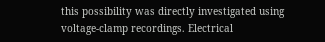this possibility was directly investigated using voltage-clamp recordings. Electrical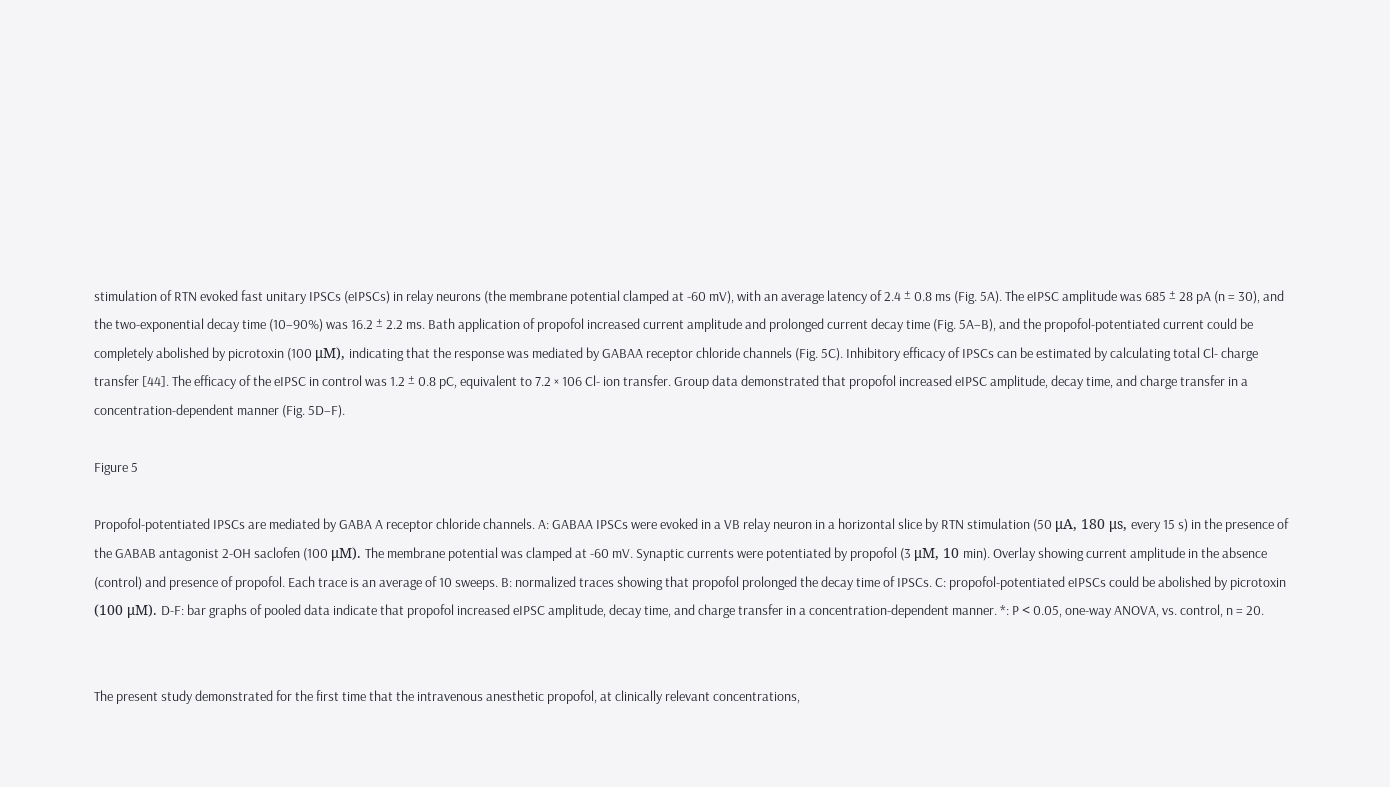stimulation of RTN evoked fast unitary IPSCs (eIPSCs) in relay neurons (the membrane potential clamped at -60 mV), with an average latency of 2.4 ± 0.8 ms (Fig. 5A). The eIPSC amplitude was 685 ± 28 pA (n = 30), and the two-exponential decay time (10–90%) was 16.2 ± 2.2 ms. Bath application of propofol increased current amplitude and prolonged current decay time (Fig. 5A–B), and the propofol-potentiated current could be completely abolished by picrotoxin (100 μM), indicating that the response was mediated by GABAA receptor chloride channels (Fig. 5C). Inhibitory efficacy of IPSCs can be estimated by calculating total Cl- charge transfer [44]. The efficacy of the eIPSC in control was 1.2 ± 0.8 pC, equivalent to 7.2 × 106 Cl- ion transfer. Group data demonstrated that propofol increased eIPSC amplitude, decay time, and charge transfer in a concentration-dependent manner (Fig. 5D–F).

Figure 5

Propofol-potentiated IPSCs are mediated by GABA A receptor chloride channels. A: GABAA IPSCs were evoked in a VB relay neuron in a horizontal slice by RTN stimulation (50 μA, 180 μs, every 15 s) in the presence of the GABAB antagonist 2-OH saclofen (100 μM). The membrane potential was clamped at -60 mV. Synaptic currents were potentiated by propofol (3 μM, 10 min). Overlay showing current amplitude in the absence (control) and presence of propofol. Each trace is an average of 10 sweeps. B: normalized traces showing that propofol prolonged the decay time of IPSCs. C: propofol-potentiated eIPSCs could be abolished by picrotoxin (100 μM). D-F: bar graphs of pooled data indicate that propofol increased eIPSC amplitude, decay time, and charge transfer in a concentration-dependent manner. *: P < 0.05, one-way ANOVA, vs. control, n = 20.


The present study demonstrated for the first time that the intravenous anesthetic propofol, at clinically relevant concentrations,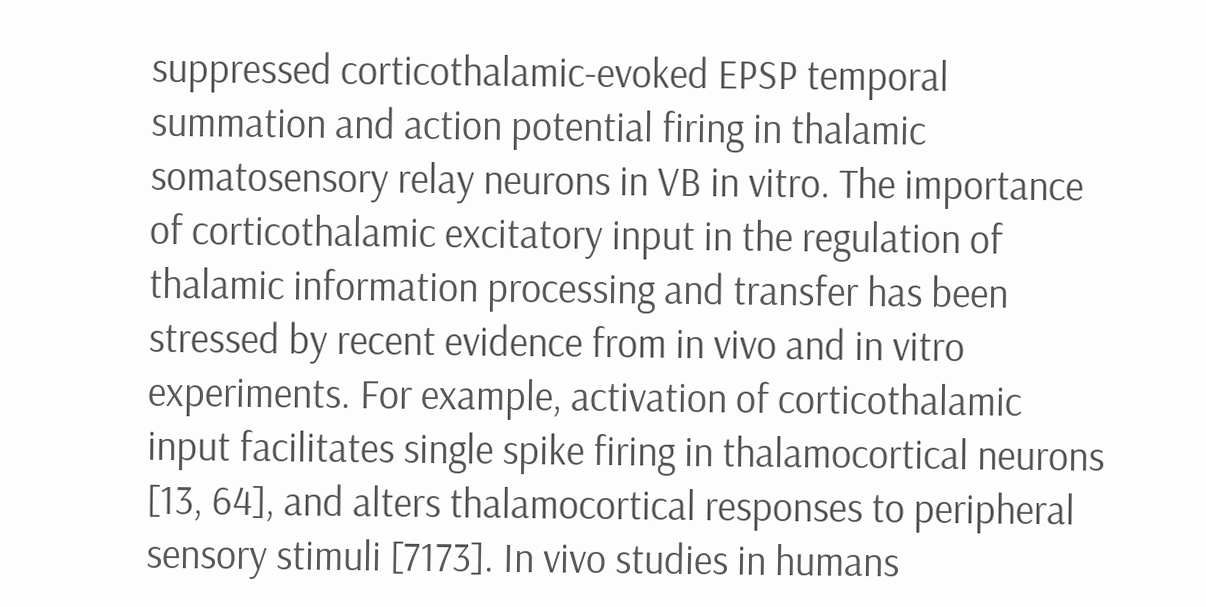suppressed corticothalamic-evoked EPSP temporal summation and action potential firing in thalamic somatosensory relay neurons in VB in vitro. The importance of corticothalamic excitatory input in the regulation of thalamic information processing and transfer has been stressed by recent evidence from in vivo and in vitro experiments. For example, activation of corticothalamic input facilitates single spike firing in thalamocortical neurons [13, 64], and alters thalamocortical responses to peripheral sensory stimuli [7173]. In vivo studies in humans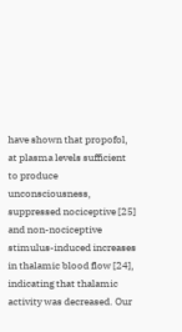have shown that propofol, at plasma levels sufficient to produce unconsciousness, suppressed nociceptive [25] and non-nociceptive stimulus-induced increases in thalamic blood flow [24], indicating that thalamic activity was decreased. Our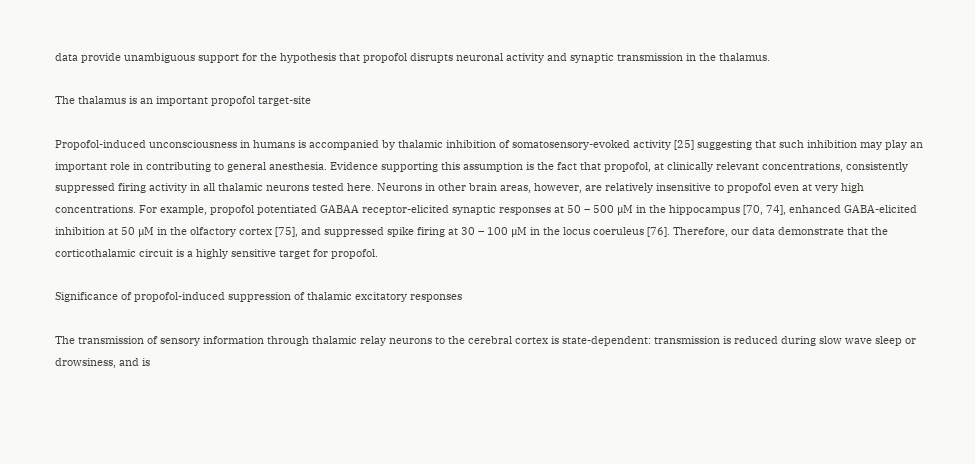data provide unambiguous support for the hypothesis that propofol disrupts neuronal activity and synaptic transmission in the thalamus.

The thalamus is an important propofol target-site

Propofol-induced unconsciousness in humans is accompanied by thalamic inhibition of somatosensory-evoked activity [25] suggesting that such inhibition may play an important role in contributing to general anesthesia. Evidence supporting this assumption is the fact that propofol, at clinically relevant concentrations, consistently suppressed firing activity in all thalamic neurons tested here. Neurons in other brain areas, however, are relatively insensitive to propofol even at very high concentrations. For example, propofol potentiated GABAA receptor-elicited synaptic responses at 50 – 500 μM in the hippocampus [70, 74], enhanced GABA-elicited inhibition at 50 μM in the olfactory cortex [75], and suppressed spike firing at 30 – 100 μM in the locus coeruleus [76]. Therefore, our data demonstrate that the corticothalamic circuit is a highly sensitive target for propofol.

Significance of propofol-induced suppression of thalamic excitatory responses

The transmission of sensory information through thalamic relay neurons to the cerebral cortex is state-dependent: transmission is reduced during slow wave sleep or drowsiness, and is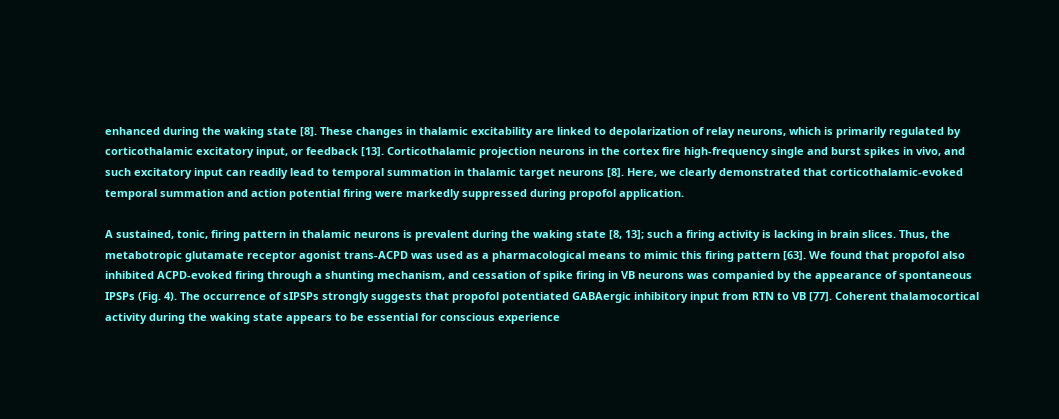enhanced during the waking state [8]. These changes in thalamic excitability are linked to depolarization of relay neurons, which is primarily regulated by corticothalamic excitatory input, or feedback [13]. Corticothalamic projection neurons in the cortex fire high-frequency single and burst spikes in vivo, and such excitatory input can readily lead to temporal summation in thalamic target neurons [8]. Here, we clearly demonstrated that corticothalamic-evoked temporal summation and action potential firing were markedly suppressed during propofol application.

A sustained, tonic, firing pattern in thalamic neurons is prevalent during the waking state [8, 13]; such a firing activity is lacking in brain slices. Thus, the metabotropic glutamate receptor agonist trans-ACPD was used as a pharmacological means to mimic this firing pattern [63]. We found that propofol also inhibited ACPD-evoked firing through a shunting mechanism, and cessation of spike firing in VB neurons was companied by the appearance of spontaneous IPSPs (Fig. 4). The occurrence of sIPSPs strongly suggests that propofol potentiated GABAergic inhibitory input from RTN to VB [77]. Coherent thalamocortical activity during the waking state appears to be essential for conscious experience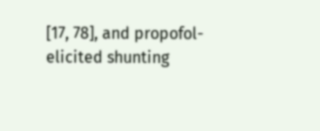[17, 78], and propofol-elicited shunting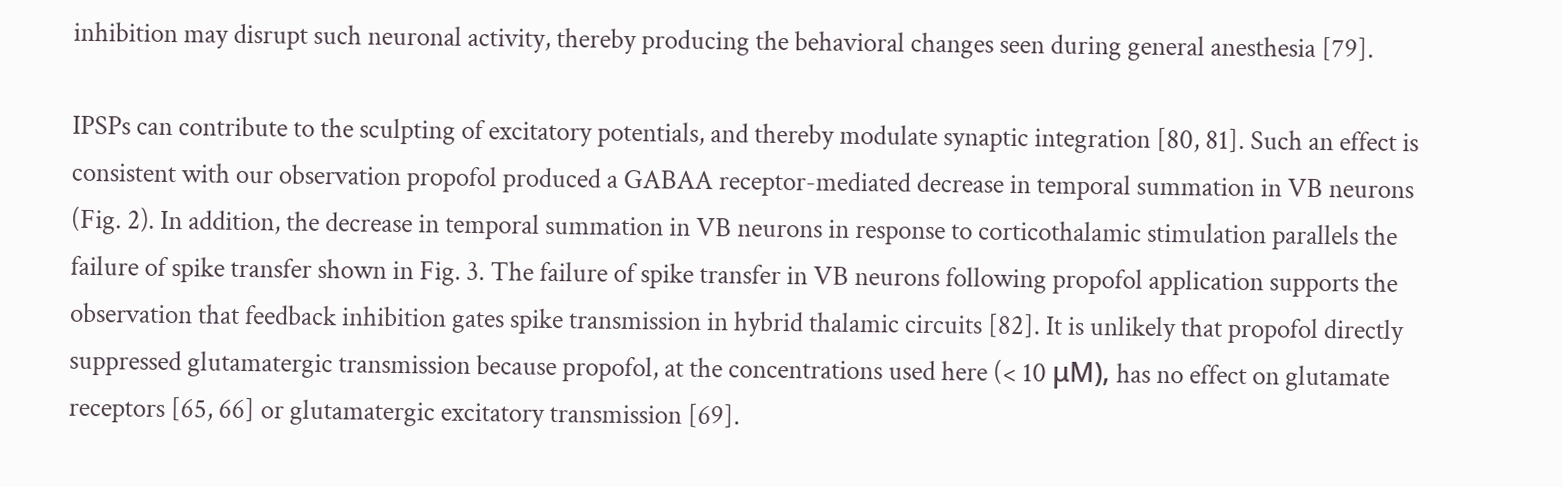inhibition may disrupt such neuronal activity, thereby producing the behavioral changes seen during general anesthesia [79].

IPSPs can contribute to the sculpting of excitatory potentials, and thereby modulate synaptic integration [80, 81]. Such an effect is consistent with our observation propofol produced a GABAA receptor-mediated decrease in temporal summation in VB neurons (Fig. 2). In addition, the decrease in temporal summation in VB neurons in response to corticothalamic stimulation parallels the failure of spike transfer shown in Fig. 3. The failure of spike transfer in VB neurons following propofol application supports the observation that feedback inhibition gates spike transmission in hybrid thalamic circuits [82]. It is unlikely that propofol directly suppressed glutamatergic transmission because propofol, at the concentrations used here (< 10 μM), has no effect on glutamate receptors [65, 66] or glutamatergic excitatory transmission [69].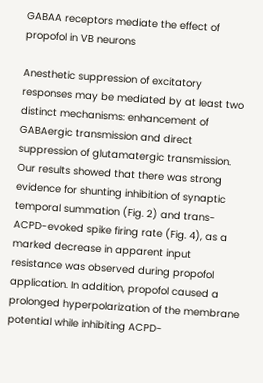GABAA receptors mediate the effect of propofol in VB neurons

Anesthetic suppression of excitatory responses may be mediated by at least two distinct mechanisms: enhancement of GABAergic transmission and direct suppression of glutamatergic transmission. Our results showed that there was strong evidence for shunting inhibition of synaptic temporal summation (Fig. 2) and trans-ACPD-evoked spike firing rate (Fig. 4), as a marked decrease in apparent input resistance was observed during propofol application. In addition, propofol caused a prolonged hyperpolarization of the membrane potential while inhibiting ACPD-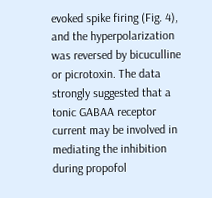evoked spike firing (Fig. 4), and the hyperpolarization was reversed by bicuculline or picrotoxin. The data strongly suggested that a tonic GABAA receptor current may be involved in mediating the inhibition during propofol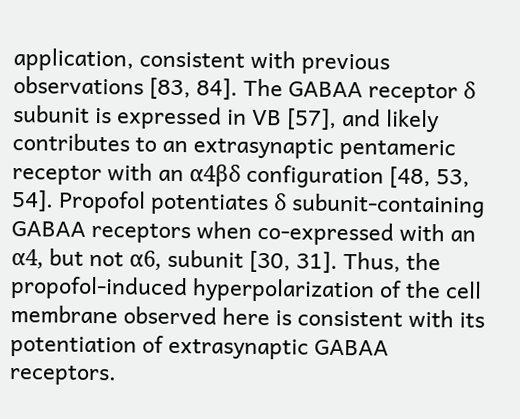application, consistent with previous observations [83, 84]. The GABAA receptor δ subunit is expressed in VB [57], and likely contributes to an extrasynaptic pentameric receptor with an α4βδ configuration [48, 53, 54]. Propofol potentiates δ subunit-containing GABAA receptors when co-expressed with an α4, but not α6, subunit [30, 31]. Thus, the propofol-induced hyperpolarization of the cell membrane observed here is consistent with its potentiation of extrasynaptic GABAA receptors.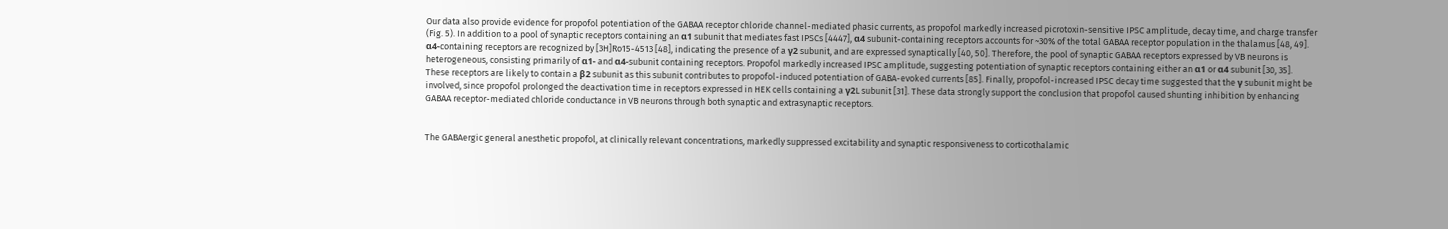Our data also provide evidence for propofol potentiation of the GABAA receptor chloride channel-mediated phasic currents, as propofol markedly increased picrotoxin-sensitive IPSC amplitude, decay time, and charge transfer (Fig. 5). In addition to a pool of synaptic receptors containing an α1 subunit that mediates fast IPSCs [4447], α4 subunit-containing receptors accounts for ~30% of the total GABAA receptor population in the thalamus [48, 49]. α4-containing receptors are recognized by [3H]Ro15-4513 [48], indicating the presence of a γ2 subunit, and are expressed synaptically [40, 50]. Therefore, the pool of synaptic GABAA receptors expressed by VB neurons is heterogeneous, consisting primarily of α1- and α4-subunit containing receptors. Propofol markedly increased IPSC amplitude, suggesting potentiation of synaptic receptors containing either an α1 or α4 subunit [30, 35]. These receptors are likely to contain a β2 subunit as this subunit contributes to propofol-induced potentiation of GABA-evoked currents [85]. Finally, propofol-increased IPSC decay time suggested that the γ subunit might be involved, since propofol prolonged the deactivation time in receptors expressed in HEK cells containing a γ2L subunit [31]. These data strongly support the conclusion that propofol caused shunting inhibition by enhancing GABAA receptor-mediated chloride conductance in VB neurons through both synaptic and extrasynaptic receptors.


The GABAergic general anesthetic propofol, at clinically relevant concentrations, markedly suppressed excitability and synaptic responsiveness to corticothalamic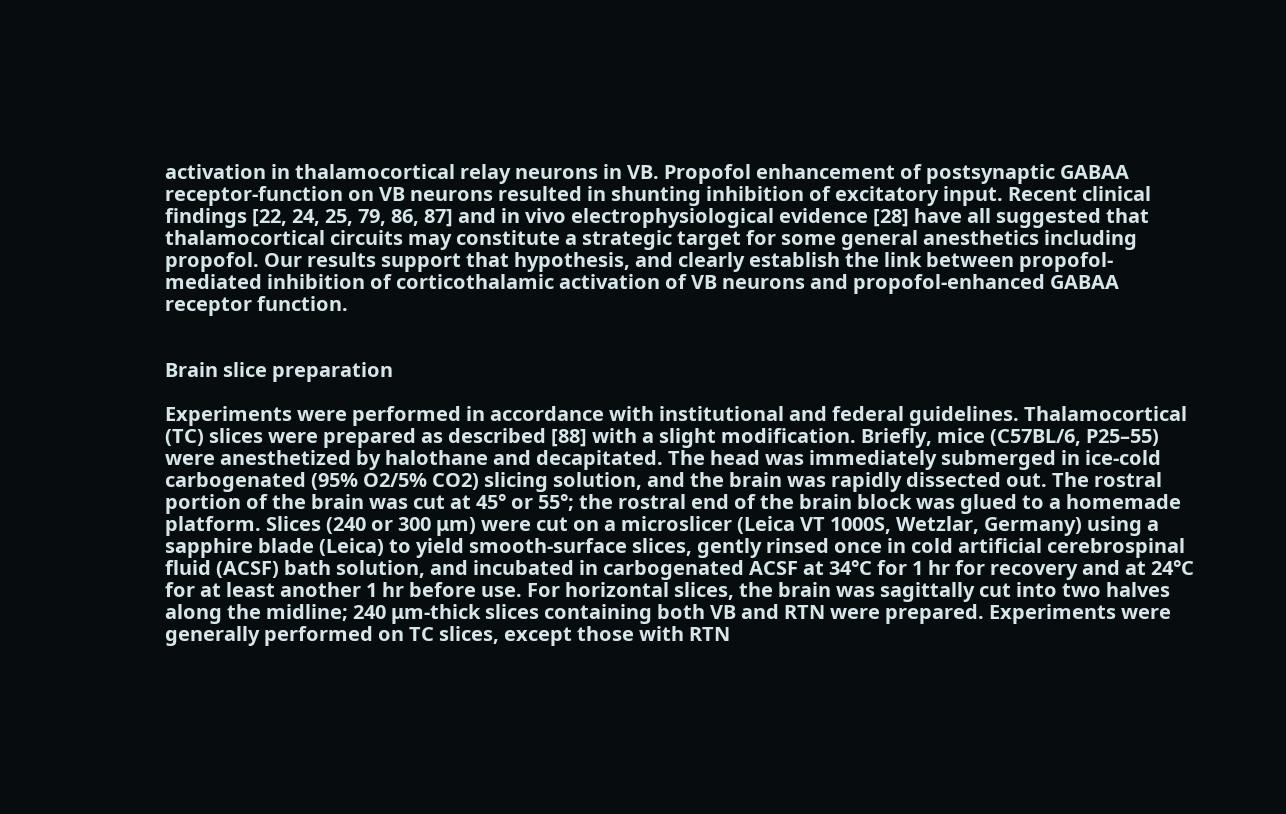activation in thalamocortical relay neurons in VB. Propofol enhancement of postsynaptic GABAA receptor-function on VB neurons resulted in shunting inhibition of excitatory input. Recent clinical findings [22, 24, 25, 79, 86, 87] and in vivo electrophysiological evidence [28] have all suggested that thalamocortical circuits may constitute a strategic target for some general anesthetics including propofol. Our results support that hypothesis, and clearly establish the link between propofol-mediated inhibition of corticothalamic activation of VB neurons and propofol-enhanced GABAA receptor function.


Brain slice preparation

Experiments were performed in accordance with institutional and federal guidelines. Thalamocortical (TC) slices were prepared as described [88] with a slight modification. Briefly, mice (C57BL/6, P25–55) were anesthetized by halothane and decapitated. The head was immediately submerged in ice-cold carbogenated (95% O2/5% CO2) slicing solution, and the brain was rapidly dissected out. The rostral portion of the brain was cut at 45° or 55°; the rostral end of the brain block was glued to a homemade platform. Slices (240 or 300 μm) were cut on a microslicer (Leica VT 1000S, Wetzlar, Germany) using a sapphire blade (Leica) to yield smooth-surface slices, gently rinsed once in cold artificial cerebrospinal fluid (ACSF) bath solution, and incubated in carbogenated ACSF at 34°C for 1 hr for recovery and at 24°C for at least another 1 hr before use. For horizontal slices, the brain was sagittally cut into two halves along the midline; 240 μm-thick slices containing both VB and RTN were prepared. Experiments were generally performed on TC slices, except those with RTN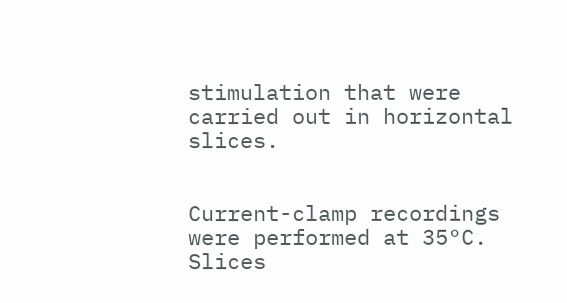stimulation that were carried out in horizontal slices.


Current-clamp recordings were performed at 35°C. Slices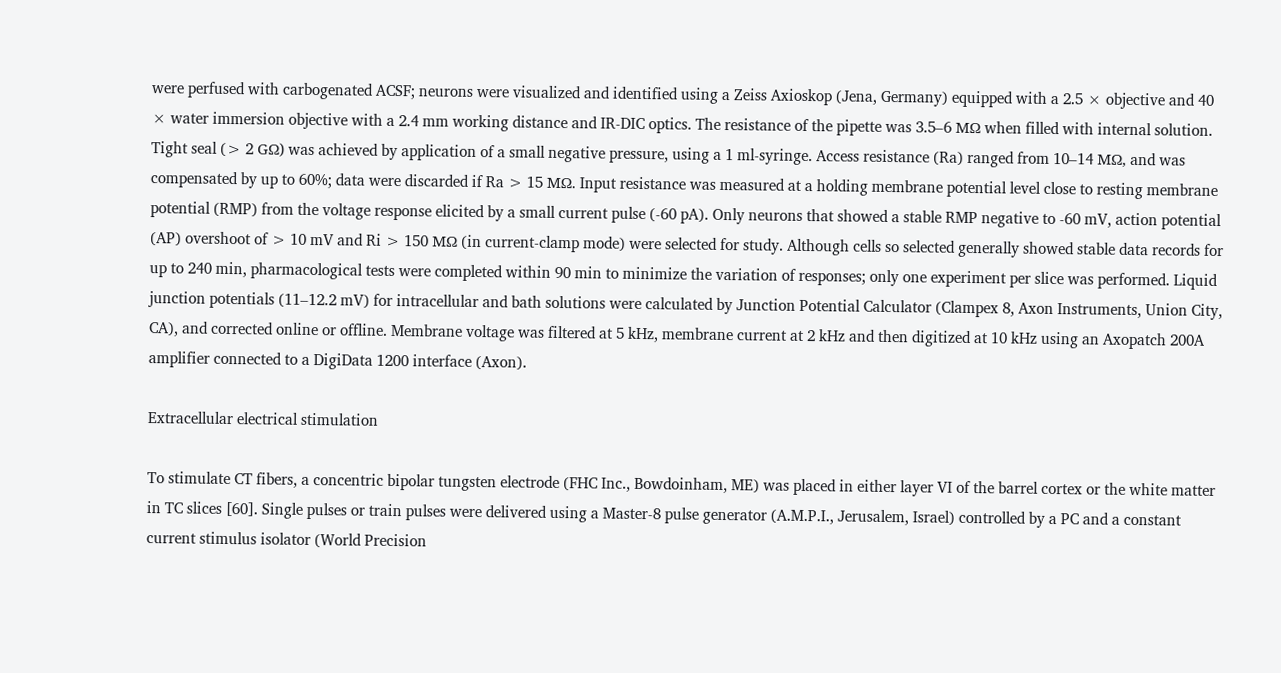were perfused with carbogenated ACSF; neurons were visualized and identified using a Zeiss Axioskop (Jena, Germany) equipped with a 2.5 × objective and 40 × water immersion objective with a 2.4 mm working distance and IR-DIC optics. The resistance of the pipette was 3.5–6 MΩ when filled with internal solution. Tight seal (> 2 GΩ) was achieved by application of a small negative pressure, using a 1 ml-syringe. Access resistance (Ra) ranged from 10–14 MΩ, and was compensated by up to 60%; data were discarded if Ra > 15 MΩ. Input resistance was measured at a holding membrane potential level close to resting membrane potential (RMP) from the voltage response elicited by a small current pulse (-60 pA). Only neurons that showed a stable RMP negative to -60 mV, action potential (AP) overshoot of > 10 mV and Ri > 150 MΩ (in current-clamp mode) were selected for study. Although cells so selected generally showed stable data records for up to 240 min, pharmacological tests were completed within 90 min to minimize the variation of responses; only one experiment per slice was performed. Liquid junction potentials (11–12.2 mV) for intracellular and bath solutions were calculated by Junction Potential Calculator (Clampex 8, Axon Instruments, Union City, CA), and corrected online or offline. Membrane voltage was filtered at 5 kHz, membrane current at 2 kHz and then digitized at 10 kHz using an Axopatch 200A amplifier connected to a DigiData 1200 interface (Axon).

Extracellular electrical stimulation

To stimulate CT fibers, a concentric bipolar tungsten electrode (FHC Inc., Bowdoinham, ME) was placed in either layer VI of the barrel cortex or the white matter in TC slices [60]. Single pulses or train pulses were delivered using a Master-8 pulse generator (A.M.P.I., Jerusalem, Israel) controlled by a PC and a constant current stimulus isolator (World Precision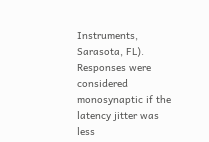Instruments, Sarasota, FL). Responses were considered monosynaptic if the latency jitter was less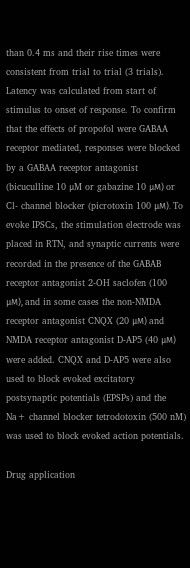than 0.4 ms and their rise times were consistent from trial to trial (3 trials). Latency was calculated from start of stimulus to onset of response. To confirm that the effects of propofol were GABAA receptor mediated, responses were blocked by a GABAA receptor antagonist (bicuculline 10 μM or gabazine 10 μM) or Cl- channel blocker (picrotoxin 100 μM). To evoke IPSCs, the stimulation electrode was placed in RTN, and synaptic currents were recorded in the presence of the GABAB receptor antagonist 2-OH saclofen (100 μM), and in some cases the non-NMDA receptor antagonist CNQX (20 μM) and NMDA receptor antagonist D-AP5 (40 μM) were added. CNQX and D-AP5 were also used to block evoked excitatory postsynaptic potentials (EPSPs) and the Na+ channel blocker tetrodotoxin (500 nM) was used to block evoked action potentials.

Drug application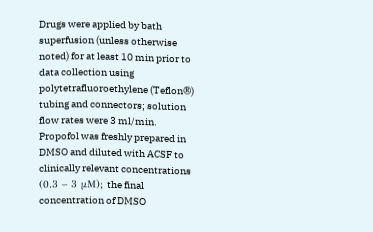Drugs were applied by bath superfusion (unless otherwise noted) for at least 10 min prior to data collection using polytetrafluoroethylene (Teflon®) tubing and connectors; solution flow rates were 3 ml/min. Propofol was freshly prepared in DMSO and diluted with ACSF to clinically relevant concentrations (0.3 – 3 μM); the final concentration of DMSO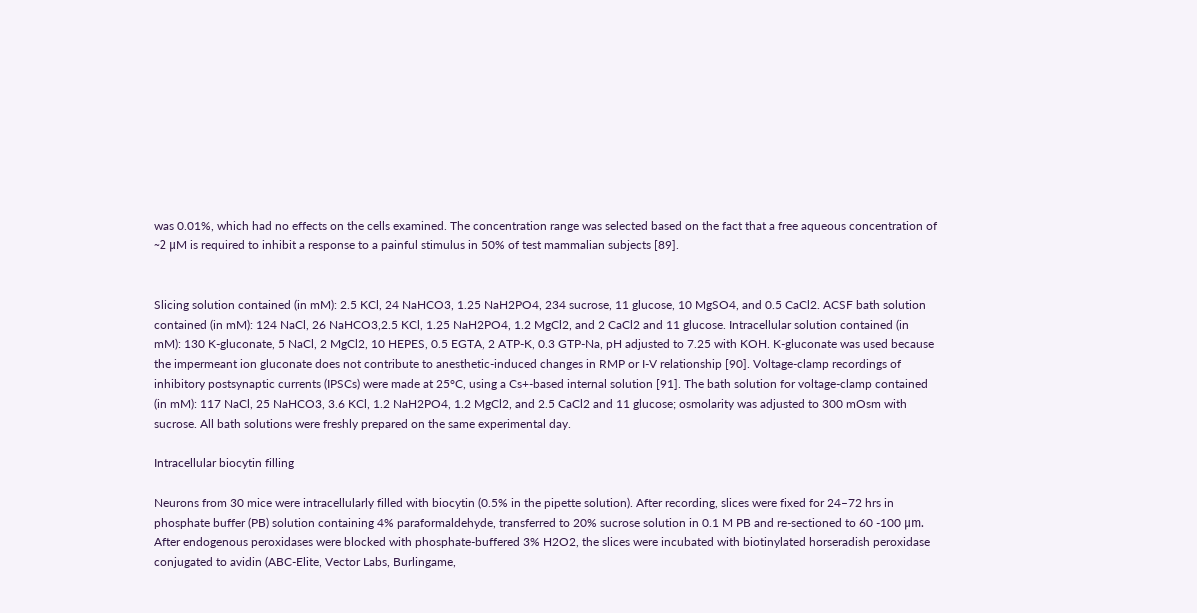was 0.01%, which had no effects on the cells examined. The concentration range was selected based on the fact that a free aqueous concentration of ~2 μM is required to inhibit a response to a painful stimulus in 50% of test mammalian subjects [89].


Slicing solution contained (in mM): 2.5 KCl, 24 NaHCO3, 1.25 NaH2PO4, 234 sucrose, 11 glucose, 10 MgSO4, and 0.5 CaCl2. ACSF bath solution contained (in mM): 124 NaCl, 26 NaHCO3,2.5 KCl, 1.25 NaH2PO4, 1.2 MgCl2, and 2 CaCl2 and 11 glucose. Intracellular solution contained (in mM): 130 K-gluconate, 5 NaCl, 2 MgCl2, 10 HEPES, 0.5 EGTA, 2 ATP-K, 0.3 GTP-Na, pH adjusted to 7.25 with KOH. K-gluconate was used because the impermeant ion gluconate does not contribute to anesthetic-induced changes in RMP or I-V relationship [90]. Voltage-clamp recordings of inhibitory postsynaptic currents (IPSCs) were made at 25°C, using a Cs+-based internal solution [91]. The bath solution for voltage-clamp contained (in mM): 117 NaCl, 25 NaHCO3, 3.6 KCl, 1.2 NaH2PO4, 1.2 MgCl2, and 2.5 CaCl2 and 11 glucose; osmolarity was adjusted to 300 mOsm with sucrose. All bath solutions were freshly prepared on the same experimental day.

Intracellular biocytin filling

Neurons from 30 mice were intracellularly filled with biocytin (0.5% in the pipette solution). After recording, slices were fixed for 24–72 hrs in phosphate buffer (PB) solution containing 4% paraformaldehyde, transferred to 20% sucrose solution in 0.1 M PB and re-sectioned to 60 -100 μm. After endogenous peroxidases were blocked with phosphate-buffered 3% H2O2, the slices were incubated with biotinylated horseradish peroxidase conjugated to avidin (ABC-Elite, Vector Labs, Burlingame,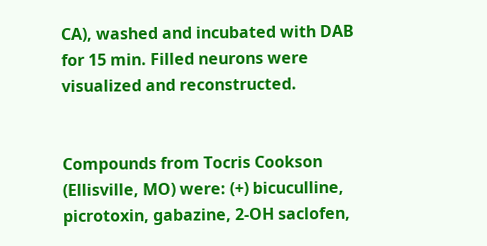CA), washed and incubated with DAB for 15 min. Filled neurons were visualized and reconstructed.


Compounds from Tocris Cookson (Ellisville, MO) were: (+) bicuculline, picrotoxin, gabazine, 2-OH saclofen,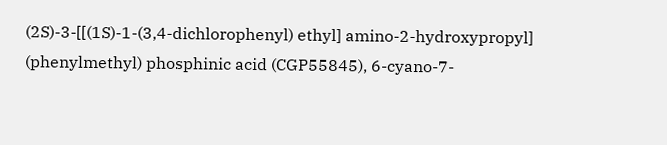(2S)-3-[[(1S)-1-(3,4-dichlorophenyl) ethyl] amino-2-hydroxypropyl] (phenylmethyl) phosphinic acid (CGP55845), 6-cyano-7-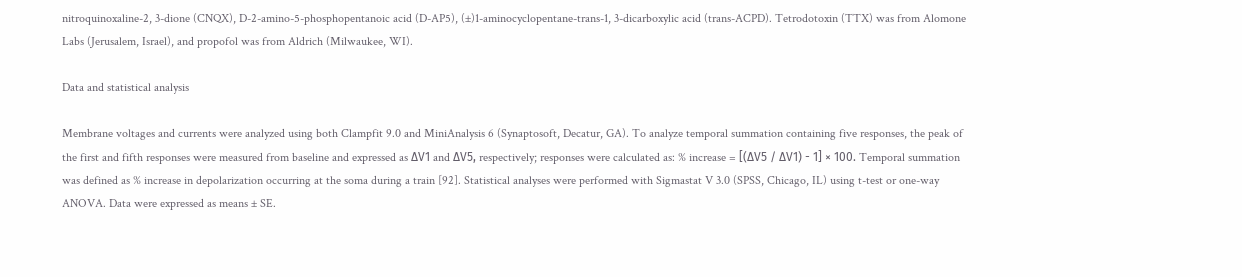nitroquinoxaline-2, 3-dione (CNQX), D-2-amino-5-phosphopentanoic acid (D-AP5), (±)1-aminocyclopentane-trans-1, 3-dicarboxylic acid (trans-ACPD). Tetrodotoxin (TTX) was from Alomone Labs (Jerusalem, Israel), and propofol was from Aldrich (Milwaukee, WI).

Data and statistical analysis

Membrane voltages and currents were analyzed using both Clampfit 9.0 and MiniAnalysis 6 (Synaptosoft, Decatur, GA). To analyze temporal summation containing five responses, the peak of the first and fifth responses were measured from baseline and expressed as ΔV1 and ΔV5, respectively; responses were calculated as: % increase = [(ΔV5 / ΔV1) - 1] × 100. Temporal summation was defined as % increase in depolarization occurring at the soma during a train [92]. Statistical analyses were performed with Sigmastat V 3.0 (SPSS, Chicago, IL) using t-test or one-way ANOVA. Data were expressed as means ± SE.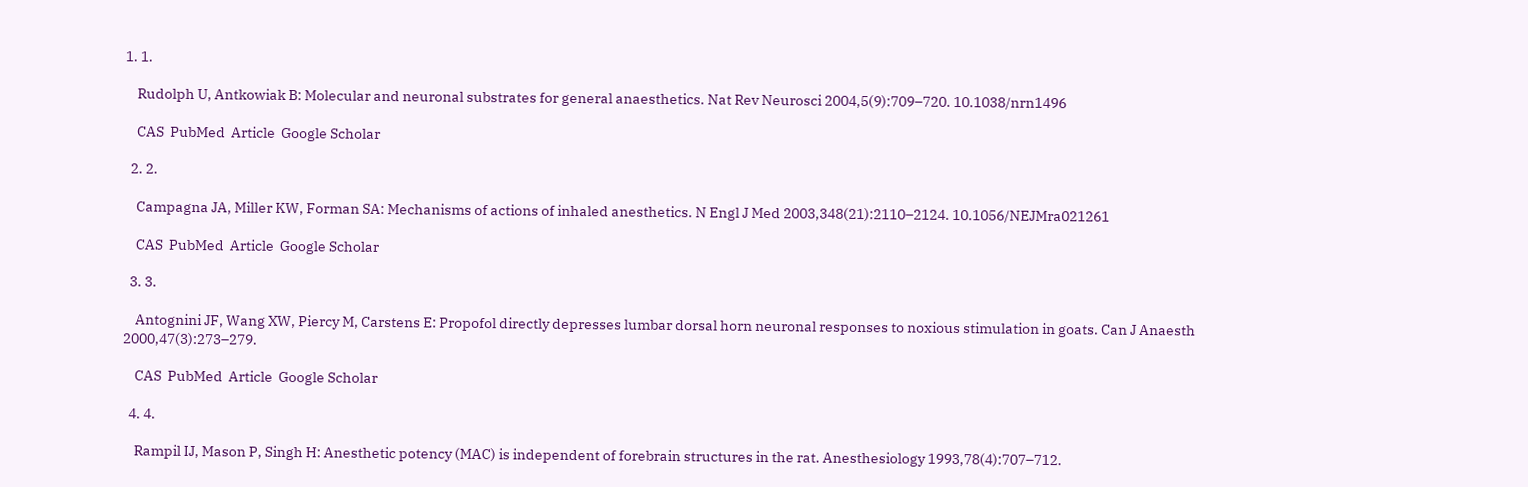1. 1.

    Rudolph U, Antkowiak B: Molecular and neuronal substrates for general anaesthetics. Nat Rev Neurosci 2004,5(9):709–720. 10.1038/nrn1496

    CAS  PubMed  Article  Google Scholar

  2. 2.

    Campagna JA, Miller KW, Forman SA: Mechanisms of actions of inhaled anesthetics. N Engl J Med 2003,348(21):2110–2124. 10.1056/NEJMra021261

    CAS  PubMed  Article  Google Scholar

  3. 3.

    Antognini JF, Wang XW, Piercy M, Carstens E: Propofol directly depresses lumbar dorsal horn neuronal responses to noxious stimulation in goats. Can J Anaesth 2000,47(3):273–279.

    CAS  PubMed  Article  Google Scholar

  4. 4.

    Rampil IJ, Mason P, Singh H: Anesthetic potency (MAC) is independent of forebrain structures in the rat. Anesthesiology 1993,78(4):707–712.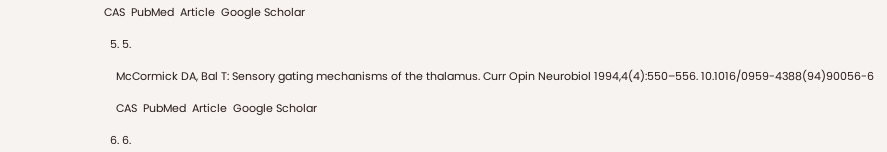CAS  PubMed  Article  Google Scholar

  5. 5.

    McCormick DA, Bal T: Sensory gating mechanisms of the thalamus. Curr Opin Neurobiol 1994,4(4):550–556. 10.1016/0959-4388(94)90056-6

    CAS  PubMed  Article  Google Scholar

  6. 6.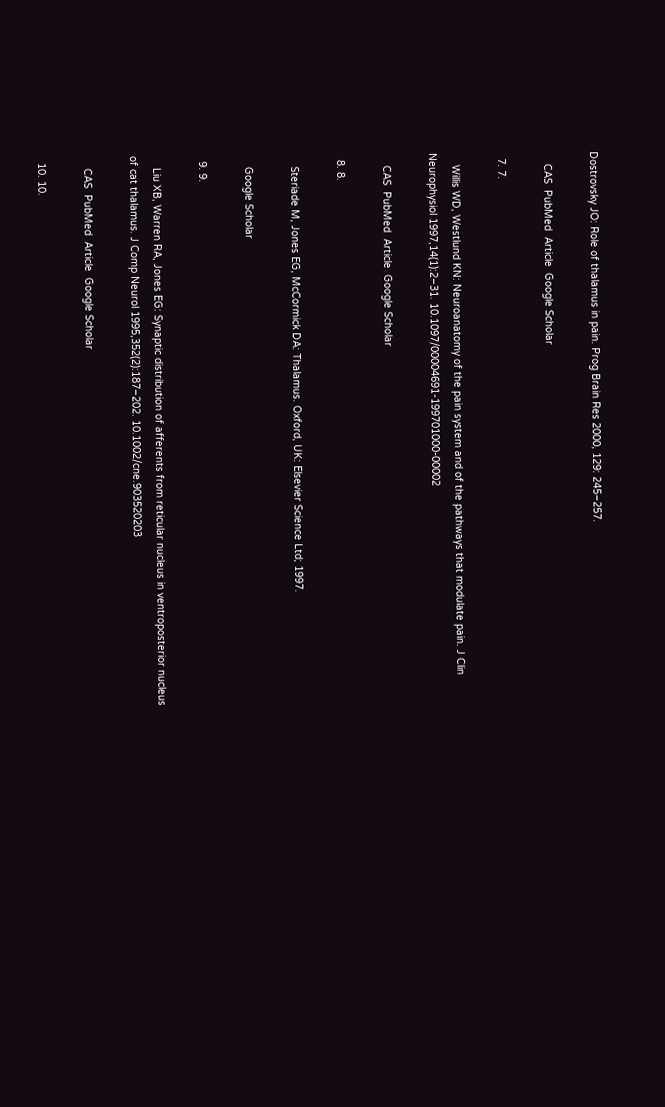Dostrovsky JO: Role of thalamus in pain. Prog Brain Res 2000, 129: 245–257.

    CAS  PubMed  Article  Google Scholar

  7. 7.

    Willis WD, Westlund KN: Neuroanatomy of the pain system and of the pathways that modulate pain. J Clin Neurophysiol 1997,14(1):2–31. 10.1097/00004691-199701000-00002

    CAS  PubMed  Article  Google Scholar

  8. 8.

    Steriade M, Jones EG, McCormick DA: Thalamus. Oxford, UK: Elsevier Science Ltd; 1997.

    Google Scholar

  9. 9.

    Liu XB, Warren RA, Jones EG: Synaptic distribution of afferents from reticular nucleus in ventroposterior nucleus of cat thalamus. J Comp Neurol 1995,352(2):187–202. 10.1002/cne.903520203

    CAS  PubMed  Article  Google Scholar

  10. 10.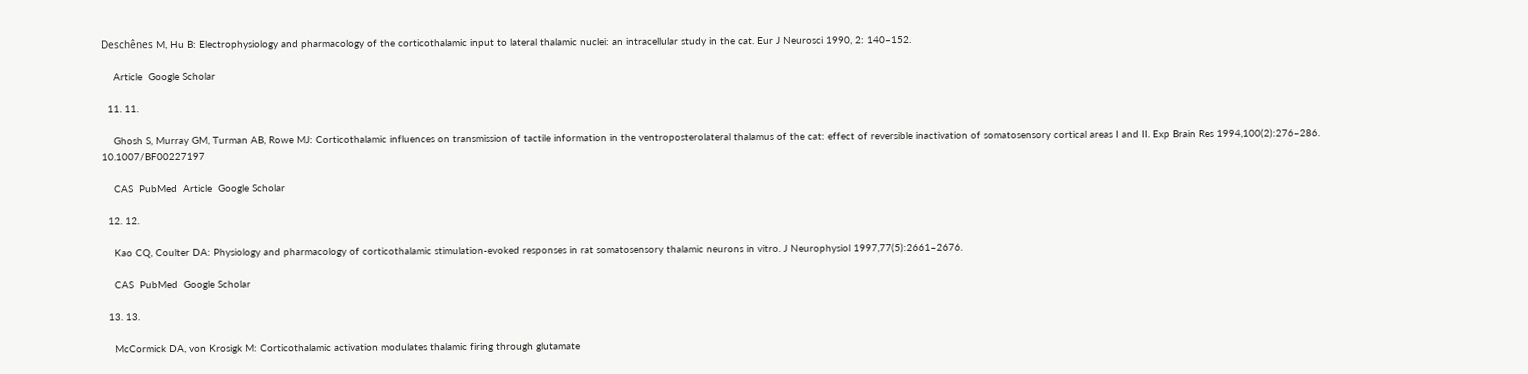Deschênes M, Hu B: Electrophysiology and pharmacology of the corticothalamic input to lateral thalamic nuclei: an intracellular study in the cat. Eur J Neurosci 1990, 2: 140–152.

    Article  Google Scholar

  11. 11.

    Ghosh S, Murray GM, Turman AB, Rowe MJ: Corticothalamic influences on transmission of tactile information in the ventroposterolateral thalamus of the cat: effect of reversible inactivation of somatosensory cortical areas I and II. Exp Brain Res 1994,100(2):276–286. 10.1007/BF00227197

    CAS  PubMed  Article  Google Scholar

  12. 12.

    Kao CQ, Coulter DA: Physiology and pharmacology of corticothalamic stimulation-evoked responses in rat somatosensory thalamic neurons in vitro. J Neurophysiol 1997,77(5):2661–2676.

    CAS  PubMed  Google Scholar

  13. 13.

    McCormick DA, von Krosigk M: Corticothalamic activation modulates thalamic firing through glutamate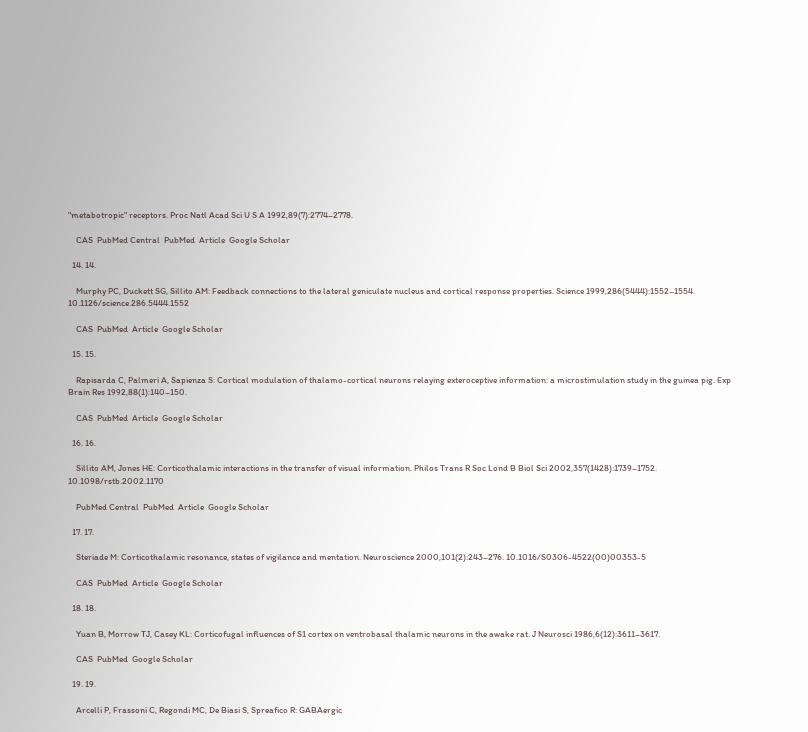"metabotropic" receptors. Proc Natl Acad Sci U S A 1992,89(7):2774–2778.

    CAS  PubMed Central  PubMed  Article  Google Scholar

  14. 14.

    Murphy PC, Duckett SG, Sillito AM: Feedback connections to the lateral geniculate nucleus and cortical response properties. Science 1999,286(5444):1552–1554. 10.1126/science.286.5444.1552

    CAS  PubMed  Article  Google Scholar

  15. 15.

    Rapisarda C, Palmeri A, Sapienza S: Cortical modulation of thalamo-cortical neurons relaying exteroceptive information: a microstimulation study in the guinea pig. Exp Brain Res 1992,88(1):140–150.

    CAS  PubMed  Article  Google Scholar

  16. 16.

    Sillito AM, Jones HE: Corticothalamic interactions in the transfer of visual information. Philos Trans R Soc Lond B Biol Sci 2002,357(1428):1739–1752. 10.1098/rstb.2002.1170

    PubMed Central  PubMed  Article  Google Scholar

  17. 17.

    Steriade M: Corticothalamic resonance, states of vigilance and mentation. Neuroscience 2000,101(2):243–276. 10.1016/S0306-4522(00)00353-5

    CAS  PubMed  Article  Google Scholar

  18. 18.

    Yuan B, Morrow TJ, Casey KL: Corticofugal influences of S1 cortex on ventrobasal thalamic neurons in the awake rat. J Neurosci 1986,6(12):3611–3617.

    CAS  PubMed  Google Scholar

  19. 19.

    Arcelli P, Frassoni C, Regondi MC, De Biasi S, Spreafico R: GABAergic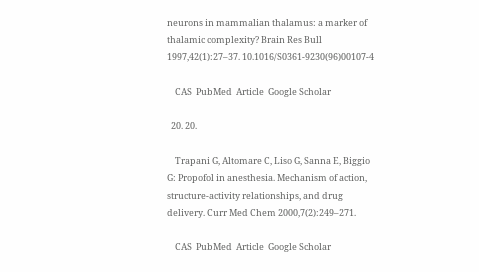neurons in mammalian thalamus: a marker of thalamic complexity? Brain Res Bull 1997,42(1):27–37. 10.1016/S0361-9230(96)00107-4

    CAS  PubMed  Article  Google Scholar

  20. 20.

    Trapani G, Altomare C, Liso G, Sanna E, Biggio G: Propofol in anesthesia. Mechanism of action, structure-activity relationships, and drug delivery. Curr Med Chem 2000,7(2):249–271.

    CAS  PubMed  Article  Google Scholar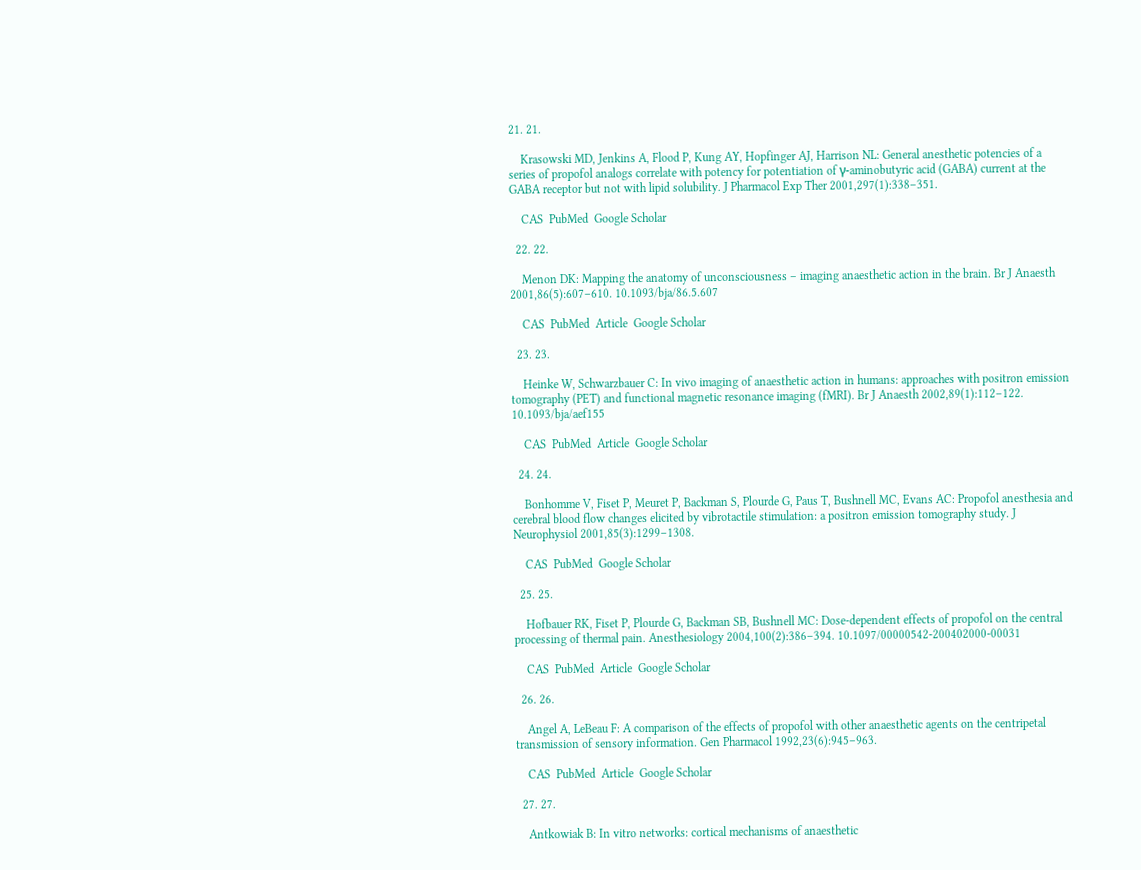21. 21.

    Krasowski MD, Jenkins A, Flood P, Kung AY, Hopfinger AJ, Harrison NL: General anesthetic potencies of a series of propofol analogs correlate with potency for potentiation of γ-aminobutyric acid (GABA) current at the GABA receptor but not with lipid solubility. J Pharmacol Exp Ther 2001,297(1):338–351.

    CAS  PubMed  Google Scholar

  22. 22.

    Menon DK: Mapping the anatomy of unconsciousness – imaging anaesthetic action in the brain. Br J Anaesth 2001,86(5):607–610. 10.1093/bja/86.5.607

    CAS  PubMed  Article  Google Scholar

  23. 23.

    Heinke W, Schwarzbauer C: In vivo imaging of anaesthetic action in humans: approaches with positron emission tomography (PET) and functional magnetic resonance imaging (fMRI). Br J Anaesth 2002,89(1):112–122. 10.1093/bja/aef155

    CAS  PubMed  Article  Google Scholar

  24. 24.

    Bonhomme V, Fiset P, Meuret P, Backman S, Plourde G, Paus T, Bushnell MC, Evans AC: Propofol anesthesia and cerebral blood flow changes elicited by vibrotactile stimulation: a positron emission tomography study. J Neurophysiol 2001,85(3):1299–1308.

    CAS  PubMed  Google Scholar

  25. 25.

    Hofbauer RK, Fiset P, Plourde G, Backman SB, Bushnell MC: Dose-dependent effects of propofol on the central processing of thermal pain. Anesthesiology 2004,100(2):386–394. 10.1097/00000542-200402000-00031

    CAS  PubMed  Article  Google Scholar

  26. 26.

    Angel A, LeBeau F: A comparison of the effects of propofol with other anaesthetic agents on the centripetal transmission of sensory information. Gen Pharmacol 1992,23(6):945–963.

    CAS  PubMed  Article  Google Scholar

  27. 27.

    Antkowiak B: In vitro networks: cortical mechanisms of anaesthetic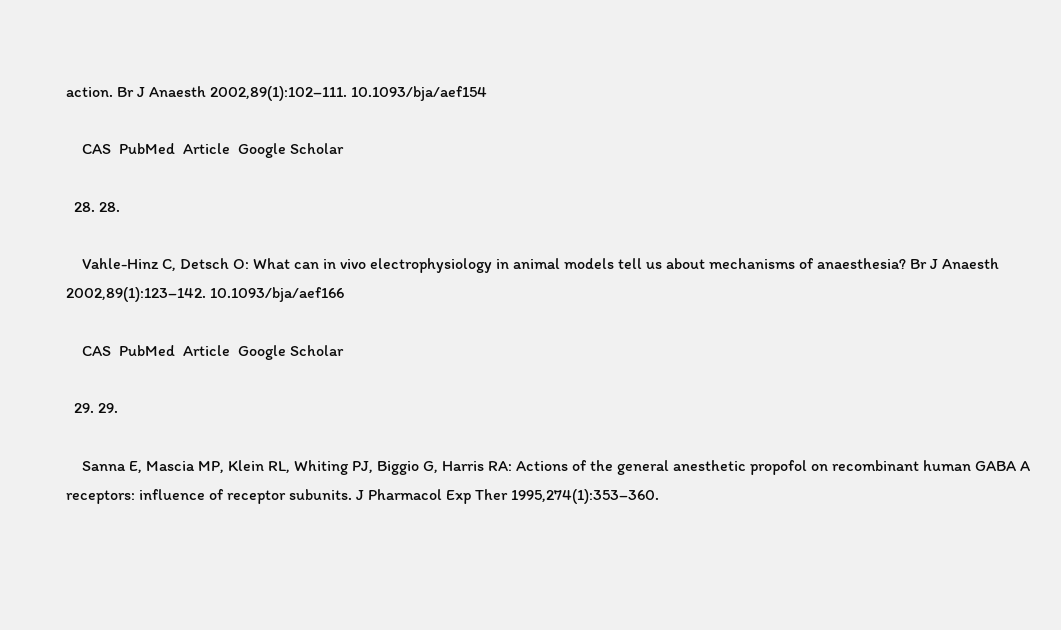action. Br J Anaesth 2002,89(1):102–111. 10.1093/bja/aef154

    CAS  PubMed  Article  Google Scholar

  28. 28.

    Vahle-Hinz C, Detsch O: What can in vivo electrophysiology in animal models tell us about mechanisms of anaesthesia? Br J Anaesth 2002,89(1):123–142. 10.1093/bja/aef166

    CAS  PubMed  Article  Google Scholar

  29. 29.

    Sanna E, Mascia MP, Klein RL, Whiting PJ, Biggio G, Harris RA: Actions of the general anesthetic propofol on recombinant human GABA A receptors: influence of receptor subunits. J Pharmacol Exp Ther 1995,274(1):353–360.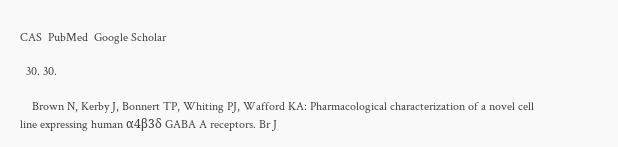CAS  PubMed  Google Scholar

  30. 30.

    Brown N, Kerby J, Bonnert TP, Whiting PJ, Wafford KA: Pharmacological characterization of a novel cell line expressing human α4β3δ GABA A receptors. Br J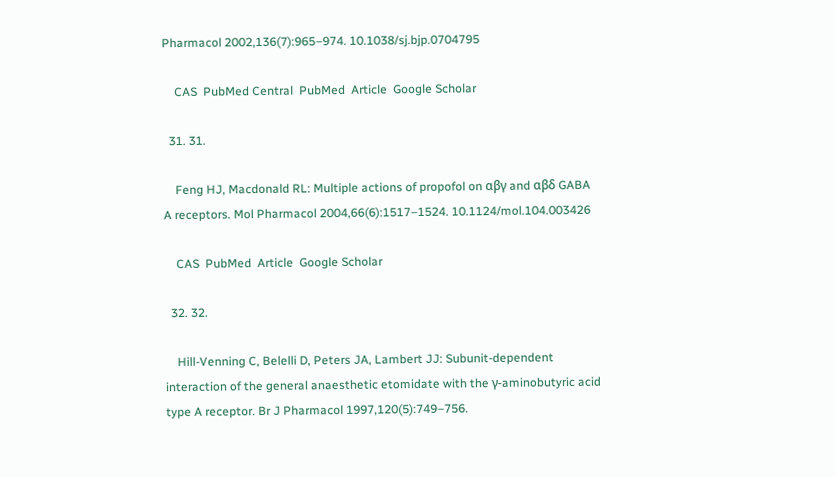Pharmacol 2002,136(7):965–974. 10.1038/sj.bjp.0704795

    CAS  PubMed Central  PubMed  Article  Google Scholar

  31. 31.

    Feng HJ, Macdonald RL: Multiple actions of propofol on αβγ and αβδ GABA A receptors. Mol Pharmacol 2004,66(6):1517–1524. 10.1124/mol.104.003426

    CAS  PubMed  Article  Google Scholar

  32. 32.

    Hill-Venning C, Belelli D, Peters JA, Lambert JJ: Subunit-dependent interaction of the general anaesthetic etomidate with the γ-aminobutyric acid type A receptor. Br J Pharmacol 1997,120(5):749–756.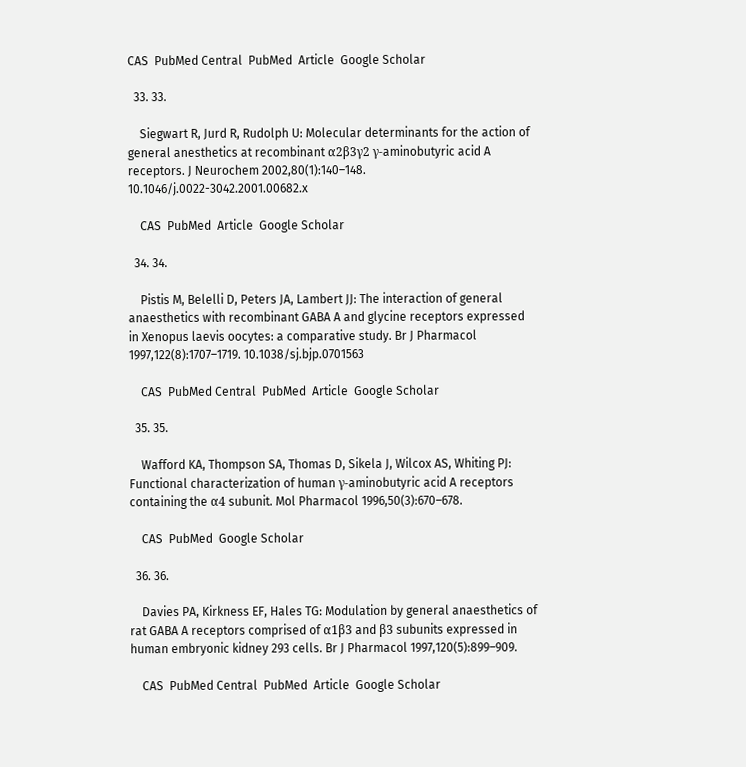CAS  PubMed Central  PubMed  Article  Google Scholar

  33. 33.

    Siegwart R, Jurd R, Rudolph U: Molecular determinants for the action of general anesthetics at recombinant α2β3γ2 γ-aminobutyric acid A receptors. J Neurochem 2002,80(1):140–148. 10.1046/j.0022-3042.2001.00682.x

    CAS  PubMed  Article  Google Scholar

  34. 34.

    Pistis M, Belelli D, Peters JA, Lambert JJ: The interaction of general anaesthetics with recombinant GABA A and glycine receptors expressed in Xenopus laevis oocytes: a comparative study. Br J Pharmacol 1997,122(8):1707–1719. 10.1038/sj.bjp.0701563

    CAS  PubMed Central  PubMed  Article  Google Scholar

  35. 35.

    Wafford KA, Thompson SA, Thomas D, Sikela J, Wilcox AS, Whiting PJ: Functional characterization of human γ-aminobutyric acid A receptors containing the α4 subunit. Mol Pharmacol 1996,50(3):670–678.

    CAS  PubMed  Google Scholar

  36. 36.

    Davies PA, Kirkness EF, Hales TG: Modulation by general anaesthetics of rat GABA A receptors comprised of α1β3 and β3 subunits expressed in human embryonic kidney 293 cells. Br J Pharmacol 1997,120(5):899–909.

    CAS  PubMed Central  PubMed  Article  Google Scholar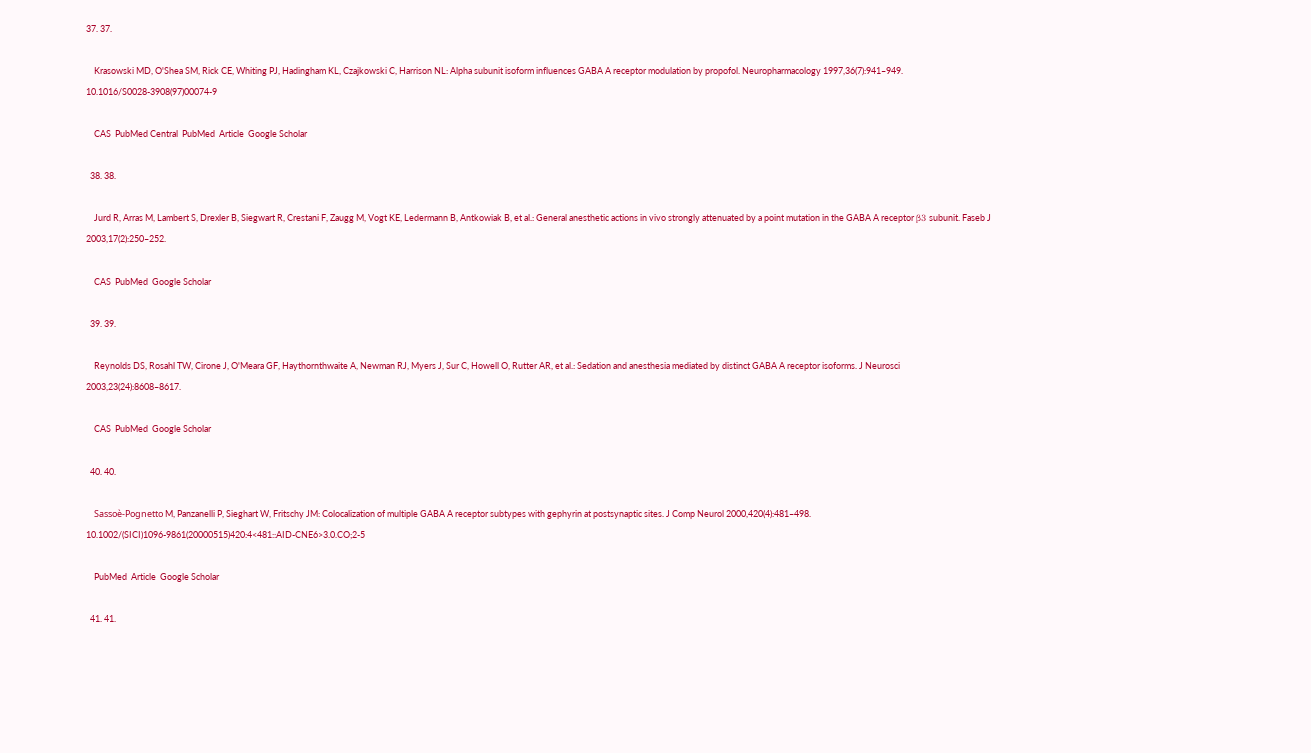37. 37.

    Krasowski MD, O'Shea SM, Rick CE, Whiting PJ, Hadingham KL, Czajkowski C, Harrison NL: Alpha subunit isoform influences GABA A receptor modulation by propofol. Neuropharmacology 1997,36(7):941–949. 10.1016/S0028-3908(97)00074-9

    CAS  PubMed Central  PubMed  Article  Google Scholar

  38. 38.

    Jurd R, Arras M, Lambert S, Drexler B, Siegwart R, Crestani F, Zaugg M, Vogt KE, Ledermann B, Antkowiak B, et al.: General anesthetic actions in vivo strongly attenuated by a point mutation in the GABA A receptor β3 subunit. Faseb J 2003,17(2):250–252.

    CAS  PubMed  Google Scholar

  39. 39.

    Reynolds DS, Rosahl TW, Cirone J, O'Meara GF, Haythornthwaite A, Newman RJ, Myers J, Sur C, Howell O, Rutter AR, et al.: Sedation and anesthesia mediated by distinct GABA A receptor isoforms. J Neurosci 2003,23(24):8608–8617.

    CAS  PubMed  Google Scholar

  40. 40.

    Sassoè-Pognetto M, Panzanelli P, Sieghart W, Fritschy JM: Colocalization of multiple GABA A receptor subtypes with gephyrin at postsynaptic sites. J Comp Neurol 2000,420(4):481–498. 10.1002/(SICI)1096-9861(20000515)420:4<481::AID-CNE6>3.0.CO;2-5

    PubMed  Article  Google Scholar

  41. 41.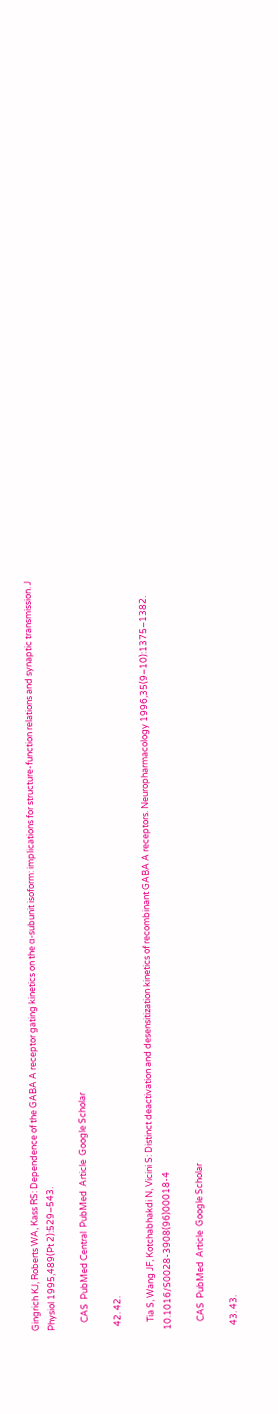Gingrich KJ, Roberts WA, Kass RS: Dependence of the GABA A receptor gating kinetics on the α-subunit isoform: implications for structure-function relations and synaptic transmission. J Physiol 1995,489(Pt 2):529–543.

    CAS  PubMed Central  PubMed  Article  Google Scholar

  42. 42.

    Tia S, Wang JF, Kotchabhakdi N, Vicini S: Distinct deactivation and desensitization kinetics of recombinant GABA A receptors. Neuropharmacology 1996,35(9–10):1375–1382. 10.1016/S0028-3908(96)00018-4

    CAS  PubMed  Article  Google Scholar

  43. 43.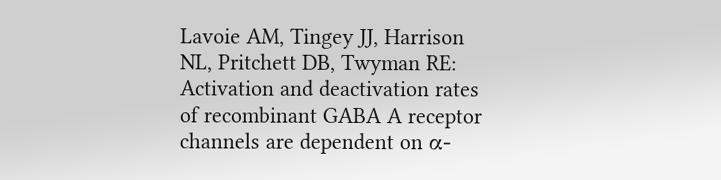Lavoie AM, Tingey JJ, Harrison NL, Pritchett DB, Twyman RE: Activation and deactivation rates of recombinant GABA A receptor channels are dependent on α-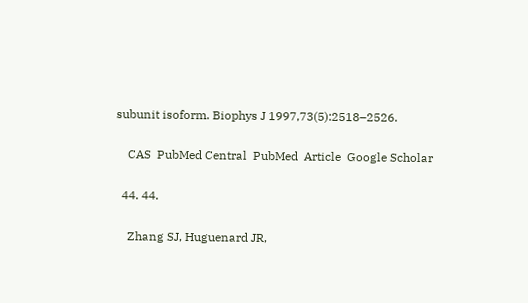subunit isoform. Biophys J 1997,73(5):2518–2526.

    CAS  PubMed Central  PubMed  Article  Google Scholar

  44. 44.

    Zhang SJ, Huguenard JR,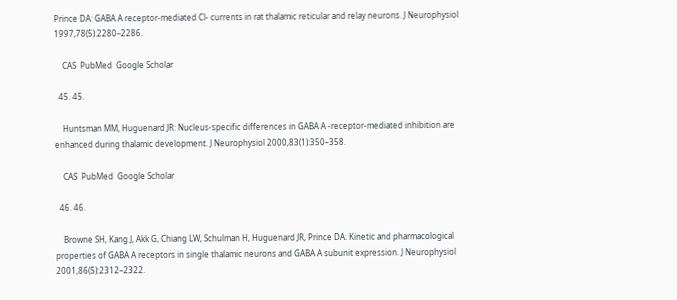Prince DA: GABA A receptor-mediated Cl- currents in rat thalamic reticular and relay neurons. J Neurophysiol 1997,78(5):2280–2286.

    CAS  PubMed  Google Scholar

  45. 45.

    Huntsman MM, Huguenard JR: Nucleus-specific differences in GABA A -receptor-mediated inhibition are enhanced during thalamic development. J Neurophysiol 2000,83(1):350–358.

    CAS  PubMed  Google Scholar

  46. 46.

    Browne SH, Kang J, Akk G, Chiang LW, Schulman H, Huguenard JR, Prince DA: Kinetic and pharmacological properties of GABA A receptors in single thalamic neurons and GABA A subunit expression. J Neurophysiol 2001,86(5):2312–2322.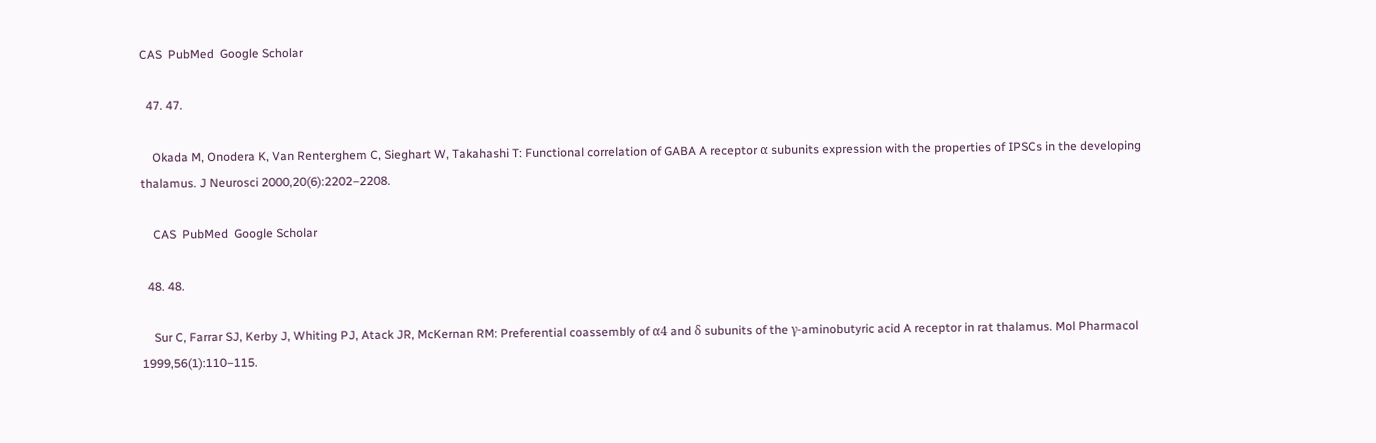CAS  PubMed  Google Scholar

  47. 47.

    Okada M, Onodera K, Van Renterghem C, Sieghart W, Takahashi T: Functional correlation of GABA A receptor α subunits expression with the properties of IPSCs in the developing thalamus. J Neurosci 2000,20(6):2202–2208.

    CAS  PubMed  Google Scholar

  48. 48.

    Sur C, Farrar SJ, Kerby J, Whiting PJ, Atack JR, McKernan RM: Preferential coassembly of α4 and δ subunits of the γ-aminobutyric acid A receptor in rat thalamus. Mol Pharmacol 1999,56(1):110–115.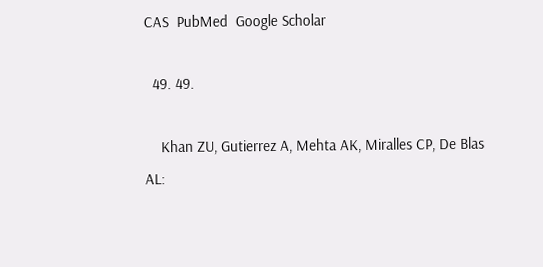CAS  PubMed  Google Scholar

  49. 49.

    Khan ZU, Gutierrez A, Mehta AK, Miralles CP, De Blas AL: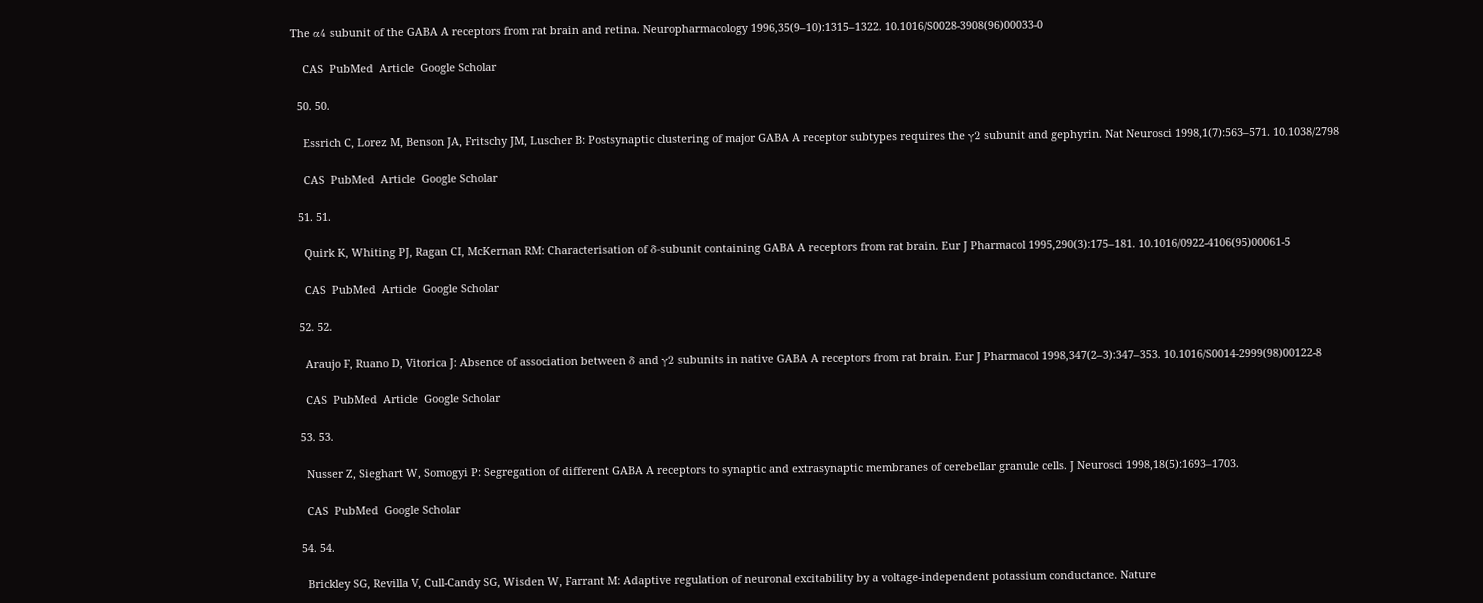The α4 subunit of the GABA A receptors from rat brain and retina. Neuropharmacology 1996,35(9–10):1315–1322. 10.1016/S0028-3908(96)00033-0

    CAS  PubMed  Article  Google Scholar

  50. 50.

    Essrich C, Lorez M, Benson JA, Fritschy JM, Luscher B: Postsynaptic clustering of major GABA A receptor subtypes requires the γ2 subunit and gephyrin. Nat Neurosci 1998,1(7):563–571. 10.1038/2798

    CAS  PubMed  Article  Google Scholar

  51. 51.

    Quirk K, Whiting PJ, Ragan CI, McKernan RM: Characterisation of δ-subunit containing GABA A receptors from rat brain. Eur J Pharmacol 1995,290(3):175–181. 10.1016/0922-4106(95)00061-5

    CAS  PubMed  Article  Google Scholar

  52. 52.

    Araujo F, Ruano D, Vitorica J: Absence of association between δ and γ2 subunits in native GABA A receptors from rat brain. Eur J Pharmacol 1998,347(2–3):347–353. 10.1016/S0014-2999(98)00122-8

    CAS  PubMed  Article  Google Scholar

  53. 53.

    Nusser Z, Sieghart W, Somogyi P: Segregation of different GABA A receptors to synaptic and extrasynaptic membranes of cerebellar granule cells. J Neurosci 1998,18(5):1693–1703.

    CAS  PubMed  Google Scholar

  54. 54.

    Brickley SG, Revilla V, Cull-Candy SG, Wisden W, Farrant M: Adaptive regulation of neuronal excitability by a voltage-independent potassium conductance. Nature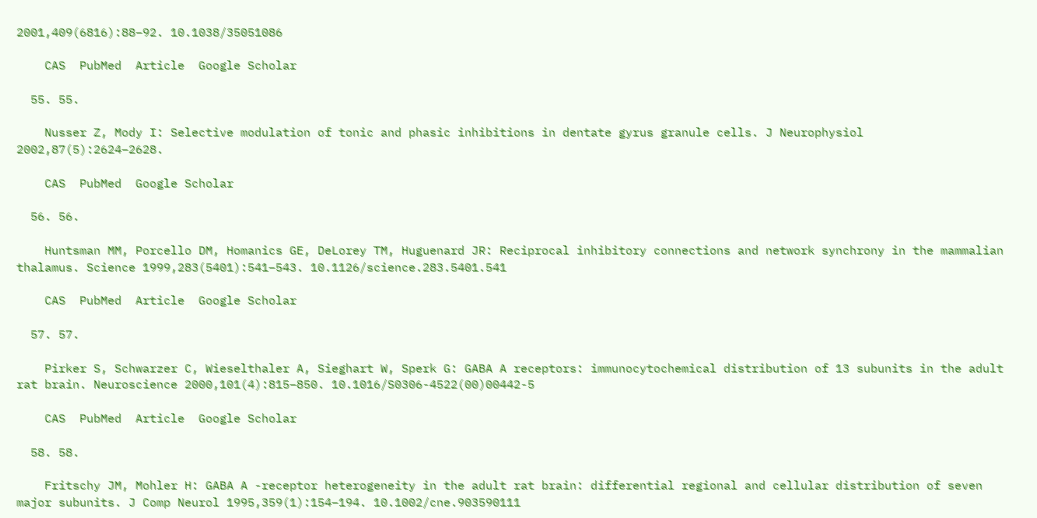2001,409(6816):88–92. 10.1038/35051086

    CAS  PubMed  Article  Google Scholar

  55. 55.

    Nusser Z, Mody I: Selective modulation of tonic and phasic inhibitions in dentate gyrus granule cells. J Neurophysiol 2002,87(5):2624–2628.

    CAS  PubMed  Google Scholar

  56. 56.

    Huntsman MM, Porcello DM, Homanics GE, DeLorey TM, Huguenard JR: Reciprocal inhibitory connections and network synchrony in the mammalian thalamus. Science 1999,283(5401):541–543. 10.1126/science.283.5401.541

    CAS  PubMed  Article  Google Scholar

  57. 57.

    Pirker S, Schwarzer C, Wieselthaler A, Sieghart W, Sperk G: GABA A receptors: immunocytochemical distribution of 13 subunits in the adult rat brain. Neuroscience 2000,101(4):815–850. 10.1016/S0306-4522(00)00442-5

    CAS  PubMed  Article  Google Scholar

  58. 58.

    Fritschy JM, Mohler H: GABA A -receptor heterogeneity in the adult rat brain: differential regional and cellular distribution of seven major subunits. J Comp Neurol 1995,359(1):154–194. 10.1002/cne.903590111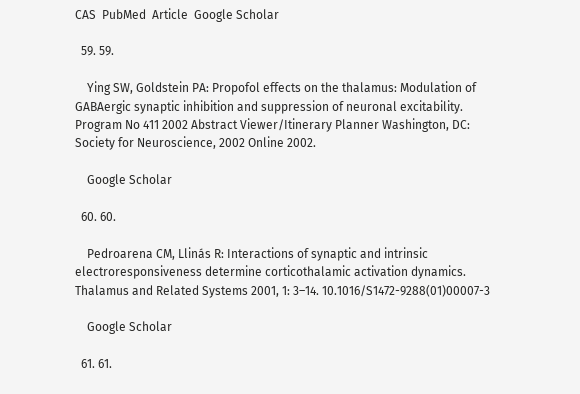CAS  PubMed  Article  Google Scholar

  59. 59.

    Ying SW, Goldstein PA: Propofol effects on the thalamus: Modulation of GABAergic synaptic inhibition and suppression of neuronal excitability. Program No 411 2002 Abstract Viewer/Itinerary Planner Washington, DC: Society for Neuroscience, 2002 Online 2002.

    Google Scholar

  60. 60.

    Pedroarena CM, Llinás R: Interactions of synaptic and intrinsic electroresponsiveness determine corticothalamic activation dynamics. Thalamus and Related Systems 2001, 1: 3–14. 10.1016/S1472-9288(01)00007-3

    Google Scholar

  61. 61.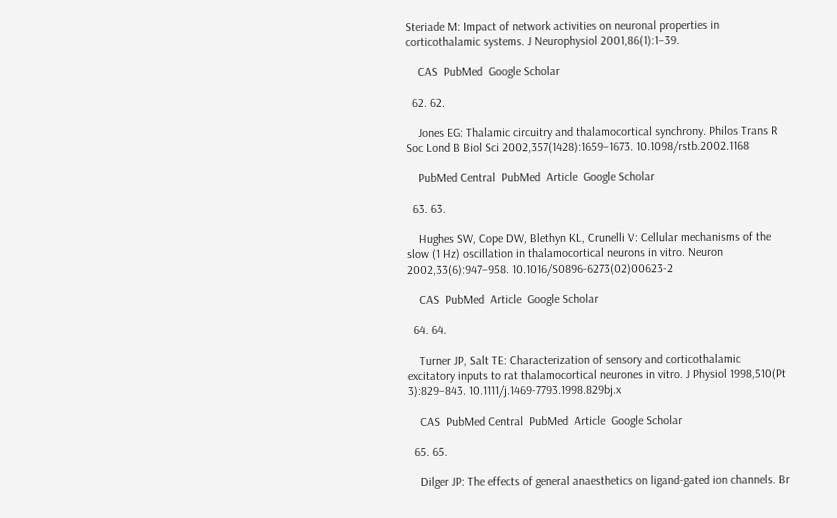Steriade M: Impact of network activities on neuronal properties in corticothalamic systems. J Neurophysiol 2001,86(1):1–39.

    CAS  PubMed  Google Scholar

  62. 62.

    Jones EG: Thalamic circuitry and thalamocortical synchrony. Philos Trans R Soc Lond B Biol Sci 2002,357(1428):1659–1673. 10.1098/rstb.2002.1168

    PubMed Central  PubMed  Article  Google Scholar

  63. 63.

    Hughes SW, Cope DW, Blethyn KL, Crunelli V: Cellular mechanisms of the slow (1 Hz) oscillation in thalamocortical neurons in vitro. Neuron 2002,33(6):947–958. 10.1016/S0896-6273(02)00623-2

    CAS  PubMed  Article  Google Scholar

  64. 64.

    Turner JP, Salt TE: Characterization of sensory and corticothalamic excitatory inputs to rat thalamocortical neurones in vitro. J Physiol 1998,510(Pt 3):829–843. 10.1111/j.1469-7793.1998.829bj.x

    CAS  PubMed Central  PubMed  Article  Google Scholar

  65. 65.

    Dilger JP: The effects of general anaesthetics on ligand-gated ion channels. Br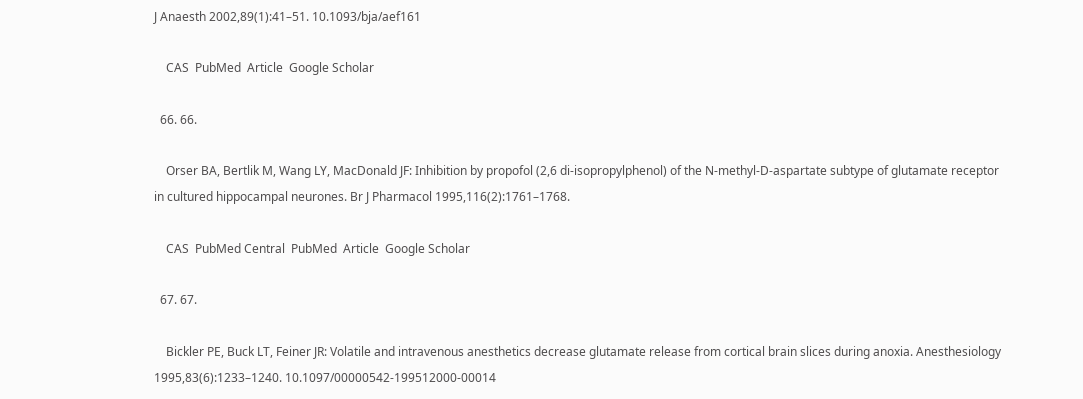J Anaesth 2002,89(1):41–51. 10.1093/bja/aef161

    CAS  PubMed  Article  Google Scholar

  66. 66.

    Orser BA, Bertlik M, Wang LY, MacDonald JF: Inhibition by propofol (2,6 di-isopropylphenol) of the N-methyl-D-aspartate subtype of glutamate receptor in cultured hippocampal neurones. Br J Pharmacol 1995,116(2):1761–1768.

    CAS  PubMed Central  PubMed  Article  Google Scholar

  67. 67.

    Bickler PE, Buck LT, Feiner JR: Volatile and intravenous anesthetics decrease glutamate release from cortical brain slices during anoxia. Anesthesiology 1995,83(6):1233–1240. 10.1097/00000542-199512000-00014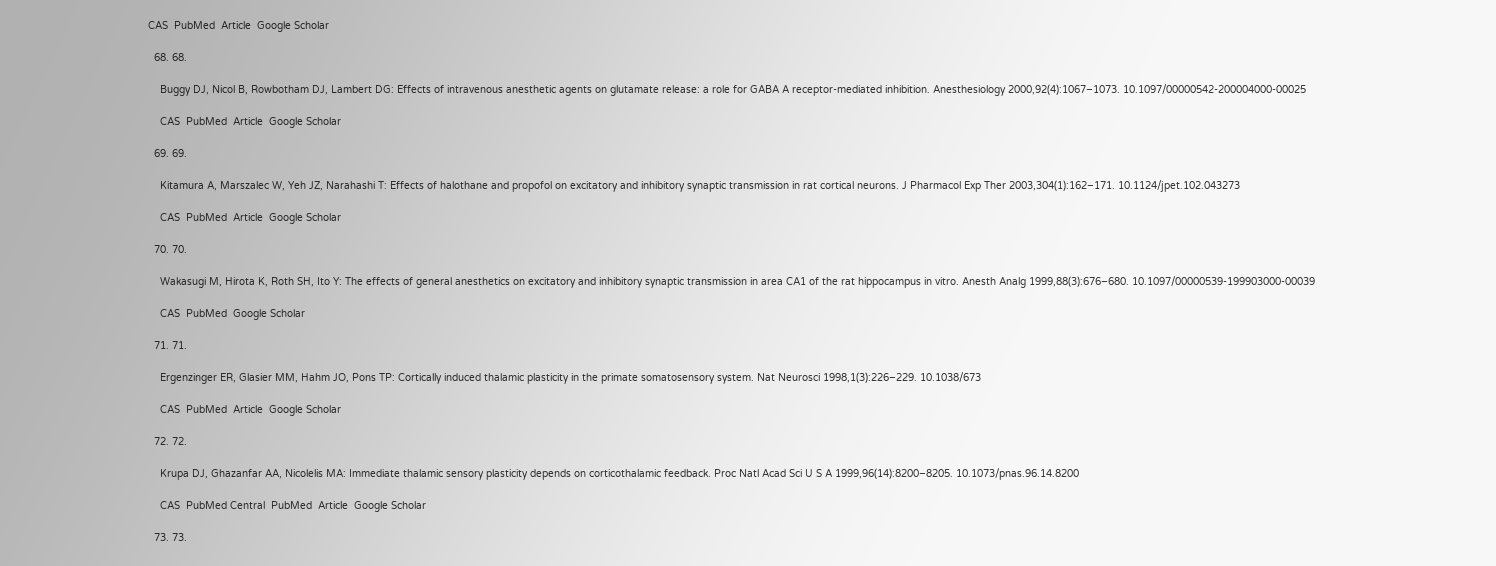CAS  PubMed  Article  Google Scholar

  68. 68.

    Buggy DJ, Nicol B, Rowbotham DJ, Lambert DG: Effects of intravenous anesthetic agents on glutamate release: a role for GABA A receptor-mediated inhibition. Anesthesiology 2000,92(4):1067–1073. 10.1097/00000542-200004000-00025

    CAS  PubMed  Article  Google Scholar

  69. 69.

    Kitamura A, Marszalec W, Yeh JZ, Narahashi T: Effects of halothane and propofol on excitatory and inhibitory synaptic transmission in rat cortical neurons. J Pharmacol Exp Ther 2003,304(1):162–171. 10.1124/jpet.102.043273

    CAS  PubMed  Article  Google Scholar

  70. 70.

    Wakasugi M, Hirota K, Roth SH, Ito Y: The effects of general anesthetics on excitatory and inhibitory synaptic transmission in area CA1 of the rat hippocampus in vitro. Anesth Analg 1999,88(3):676–680. 10.1097/00000539-199903000-00039

    CAS  PubMed  Google Scholar

  71. 71.

    Ergenzinger ER, Glasier MM, Hahm JO, Pons TP: Cortically induced thalamic plasticity in the primate somatosensory system. Nat Neurosci 1998,1(3):226–229. 10.1038/673

    CAS  PubMed  Article  Google Scholar

  72. 72.

    Krupa DJ, Ghazanfar AA, Nicolelis MA: Immediate thalamic sensory plasticity depends on corticothalamic feedback. Proc Natl Acad Sci U S A 1999,96(14):8200–8205. 10.1073/pnas.96.14.8200

    CAS  PubMed Central  PubMed  Article  Google Scholar

  73. 73.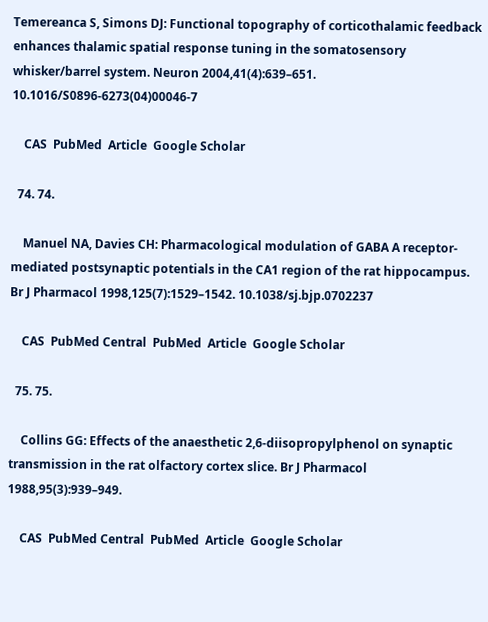Temereanca S, Simons DJ: Functional topography of corticothalamic feedback enhances thalamic spatial response tuning in the somatosensory whisker/barrel system. Neuron 2004,41(4):639–651. 10.1016/S0896-6273(04)00046-7

    CAS  PubMed  Article  Google Scholar

  74. 74.

    Manuel NA, Davies CH: Pharmacological modulation of GABA A receptor-mediated postsynaptic potentials in the CA1 region of the rat hippocampus. Br J Pharmacol 1998,125(7):1529–1542. 10.1038/sj.bjp.0702237

    CAS  PubMed Central  PubMed  Article  Google Scholar

  75. 75.

    Collins GG: Effects of the anaesthetic 2,6-diisopropylphenol on synaptic transmission in the rat olfactory cortex slice. Br J Pharmacol 1988,95(3):939–949.

    CAS  PubMed Central  PubMed  Article  Google Scholar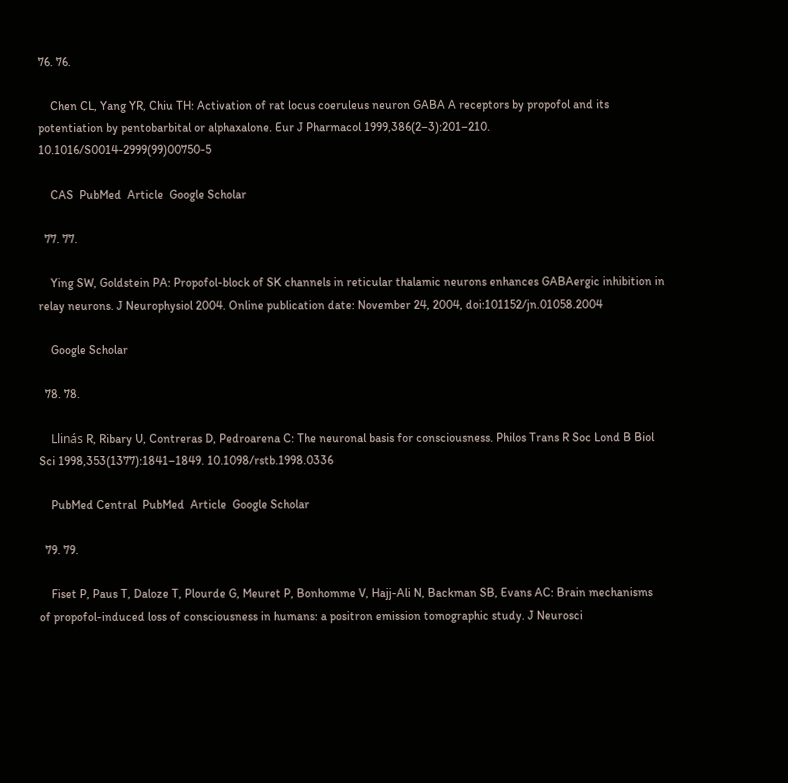76. 76.

    Chen CL, Yang YR, Chiu TH: Activation of rat locus coeruleus neuron GABA A receptors by propofol and its potentiation by pentobarbital or alphaxalone. Eur J Pharmacol 1999,386(2–3):201–210. 10.1016/S0014-2999(99)00750-5

    CAS  PubMed  Article  Google Scholar

  77. 77.

    Ying SW, Goldstein PA: Propofol-block of SK channels in reticular thalamic neurons enhances GABAergic inhibition in relay neurons. J Neurophysiol 2004. Online publication date: November 24, 2004, doi:101152/jn.01058.2004

    Google Scholar

  78. 78.

    Llinás R, Ribary U, Contreras D, Pedroarena C: The neuronal basis for consciousness. Philos Trans R Soc Lond B Biol Sci 1998,353(1377):1841–1849. 10.1098/rstb.1998.0336

    PubMed Central  PubMed  Article  Google Scholar

  79. 79.

    Fiset P, Paus T, Daloze T, Plourde G, Meuret P, Bonhomme V, Hajj-Ali N, Backman SB, Evans AC: Brain mechanisms of propofol-induced loss of consciousness in humans: a positron emission tomographic study. J Neurosci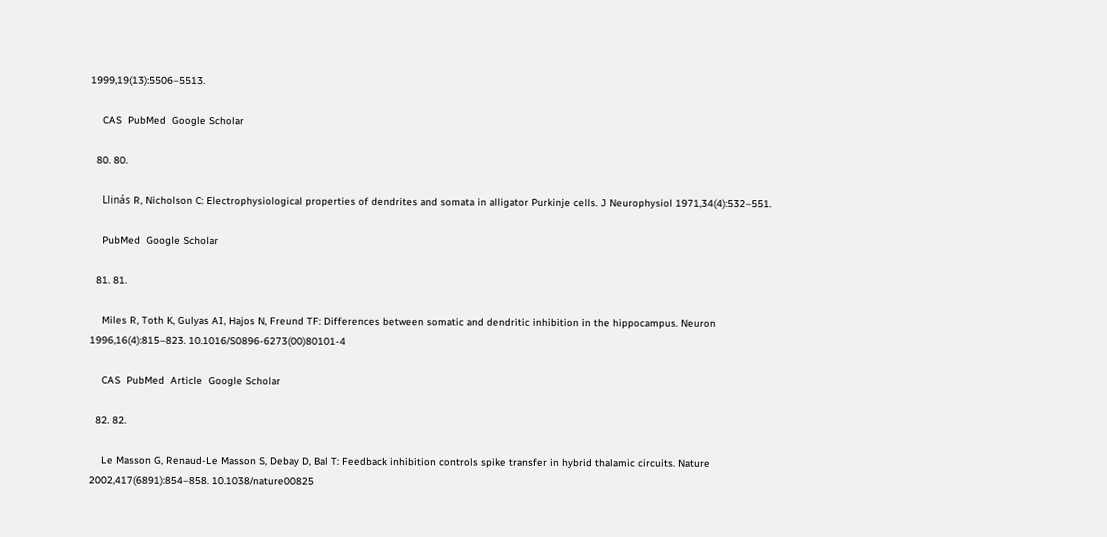1999,19(13):5506–5513.

    CAS  PubMed  Google Scholar

  80. 80.

    Llinás R, Nicholson C: Electrophysiological properties of dendrites and somata in alligator Purkinje cells. J Neurophysiol 1971,34(4):532–551.

    PubMed  Google Scholar

  81. 81.

    Miles R, Toth K, Gulyas AI, Hajos N, Freund TF: Differences between somatic and dendritic inhibition in the hippocampus. Neuron 1996,16(4):815–823. 10.1016/S0896-6273(00)80101-4

    CAS  PubMed  Article  Google Scholar

  82. 82.

    Le Masson G, Renaud-Le Masson S, Debay D, Bal T: Feedback inhibition controls spike transfer in hybrid thalamic circuits. Nature 2002,417(6891):854–858. 10.1038/nature00825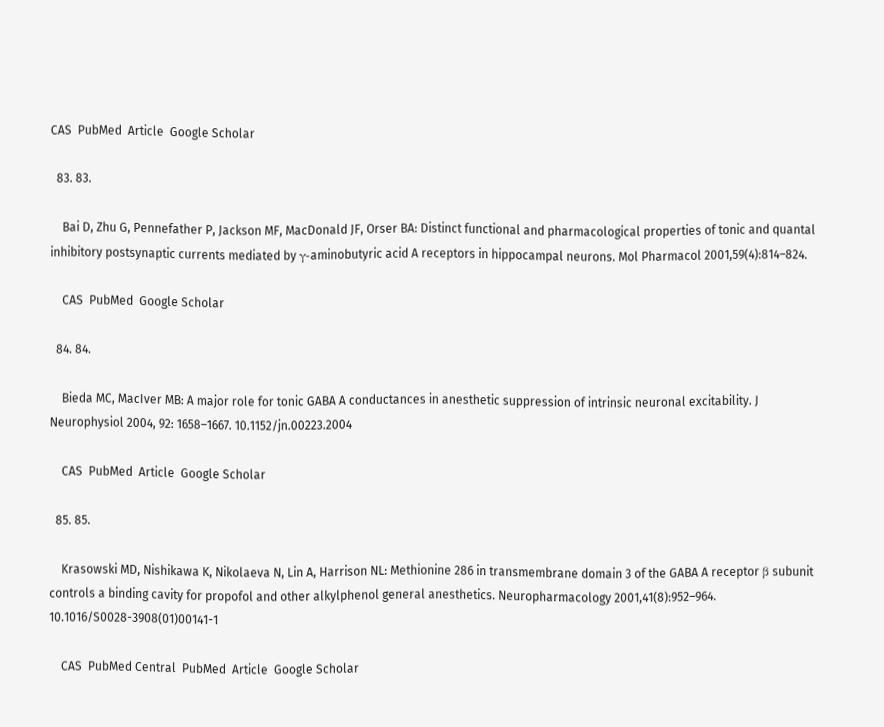CAS  PubMed  Article  Google Scholar

  83. 83.

    Bai D, Zhu G, Pennefather P, Jackson MF, MacDonald JF, Orser BA: Distinct functional and pharmacological properties of tonic and quantal inhibitory postsynaptic currents mediated by γ-aminobutyric acid A receptors in hippocampal neurons. Mol Pharmacol 2001,59(4):814–824.

    CAS  PubMed  Google Scholar

  84. 84.

    Bieda MC, MacIver MB: A major role for tonic GABA A conductances in anesthetic suppression of intrinsic neuronal excitability. J Neurophysiol 2004, 92: 1658–1667. 10.1152/jn.00223.2004

    CAS  PubMed  Article  Google Scholar

  85. 85.

    Krasowski MD, Nishikawa K, Nikolaeva N, Lin A, Harrison NL: Methionine 286 in transmembrane domain 3 of the GABA A receptor β subunit controls a binding cavity for propofol and other alkylphenol general anesthetics. Neuropharmacology 2001,41(8):952–964. 10.1016/S0028-3908(01)00141-1

    CAS  PubMed Central  PubMed  Article  Google Scholar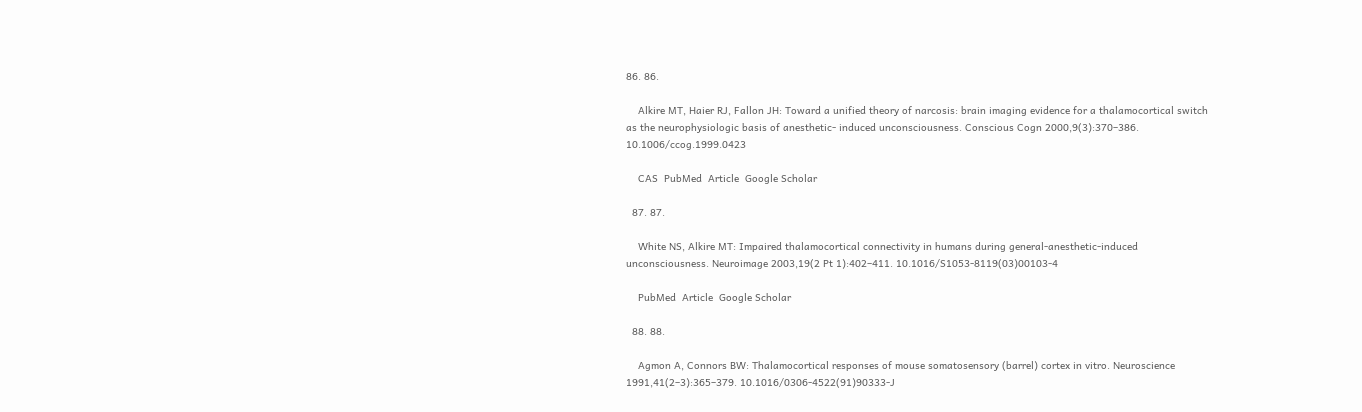86. 86.

    Alkire MT, Haier RJ, Fallon JH: Toward a unified theory of narcosis: brain imaging evidence for a thalamocortical switch as the neurophysiologic basis of anesthetic- induced unconsciousness. Conscious Cogn 2000,9(3):370–386. 10.1006/ccog.1999.0423

    CAS  PubMed  Article  Google Scholar

  87. 87.

    White NS, Alkire MT: Impaired thalamocortical connectivity in humans during general-anesthetic-induced unconsciousness. Neuroimage 2003,19(2 Pt 1):402–411. 10.1016/S1053-8119(03)00103-4

    PubMed  Article  Google Scholar

  88. 88.

    Agmon A, Connors BW: Thalamocortical responses of mouse somatosensory (barrel) cortex in vitro. Neuroscience 1991,41(2–3):365–379. 10.1016/0306-4522(91)90333-J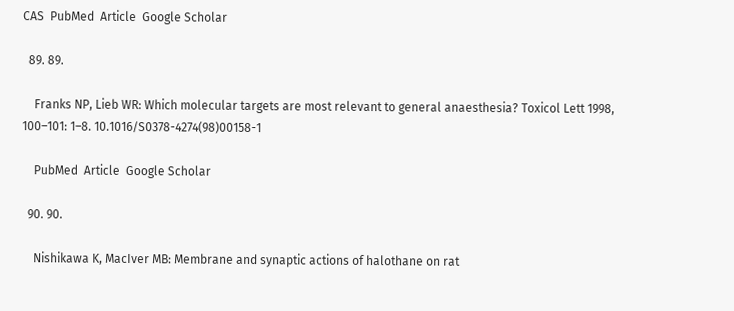CAS  PubMed  Article  Google Scholar

  89. 89.

    Franks NP, Lieb WR: Which molecular targets are most relevant to general anaesthesia? Toxicol Lett 1998, 100–101: 1–8. 10.1016/S0378-4274(98)00158-1

    PubMed  Article  Google Scholar

  90. 90.

    Nishikawa K, MacIver MB: Membrane and synaptic actions of halothane on rat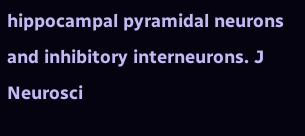hippocampal pyramidal neurons and inhibitory interneurons. J Neurosci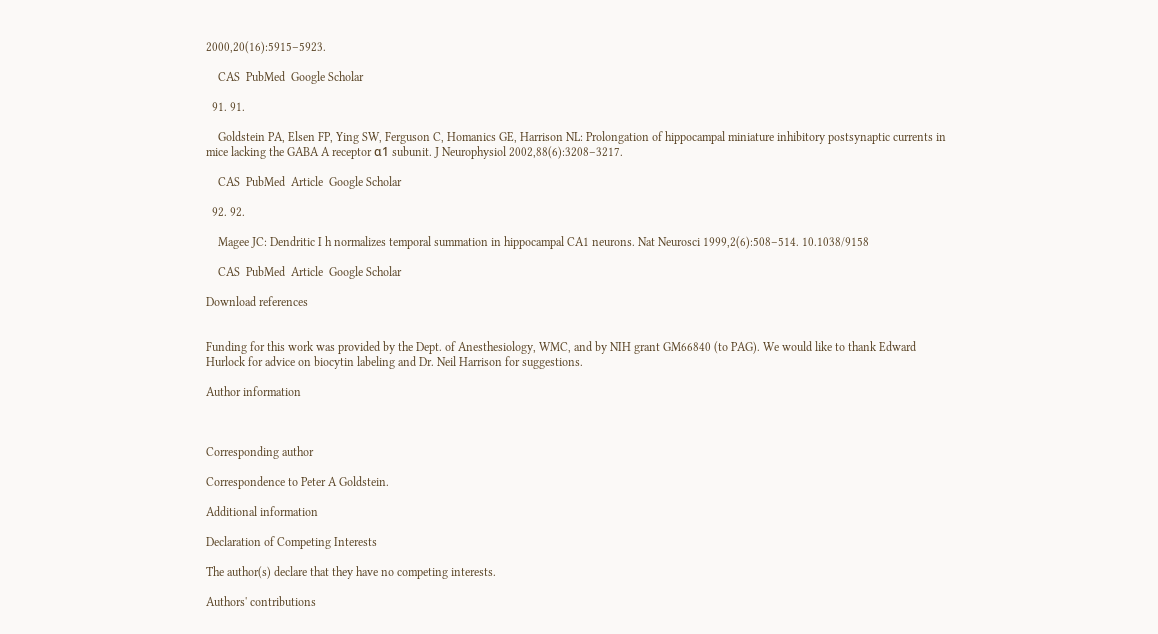2000,20(16):5915–5923.

    CAS  PubMed  Google Scholar

  91. 91.

    Goldstein PA, Elsen FP, Ying SW, Ferguson C, Homanics GE, Harrison NL: Prolongation of hippocampal miniature inhibitory postsynaptic currents in mice lacking the GABA A receptor α1 subunit. J Neurophysiol 2002,88(6):3208–3217.

    CAS  PubMed  Article  Google Scholar

  92. 92.

    Magee JC: Dendritic I h normalizes temporal summation in hippocampal CA1 neurons. Nat Neurosci 1999,2(6):508–514. 10.1038/9158

    CAS  PubMed  Article  Google Scholar

Download references


Funding for this work was provided by the Dept. of Anesthesiology, WMC, and by NIH grant GM66840 (to PAG). We would like to thank Edward Hurlock for advice on biocytin labeling and Dr. Neil Harrison for suggestions.

Author information



Corresponding author

Correspondence to Peter A Goldstein.

Additional information

Declaration of Competing Interests

The author(s) declare that they have no competing interests.

Authors' contributions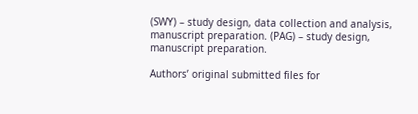(SWY) – study design, data collection and analysis, manuscript preparation. (PAG) – study design, manuscript preparation.

Authors’ original submitted files for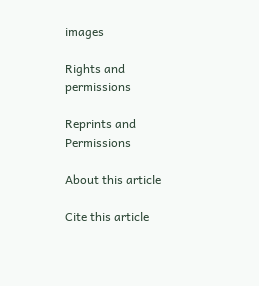images

Rights and permissions

Reprints and Permissions

About this article

Cite this article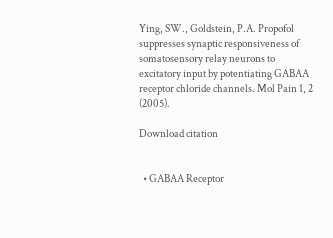Ying, SW., Goldstein, P.A. Propofol suppresses synaptic responsiveness of somatosensory relay neurons to excitatory input by potentiating GABAA receptor chloride channels. Mol Pain 1, 2 (2005).

Download citation


  • GABAA Receptor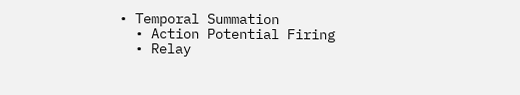• Temporal Summation
  • Action Potential Firing
  • Relay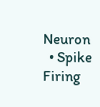Neuron
  • Spike Firing